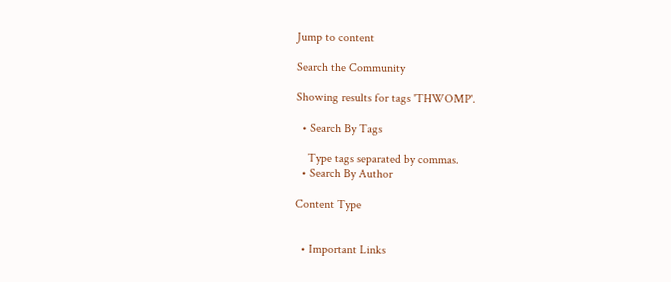Jump to content

Search the Community

Showing results for tags 'THWOMP'.

  • Search By Tags

    Type tags separated by commas.
  • Search By Author

Content Type


  • Important Links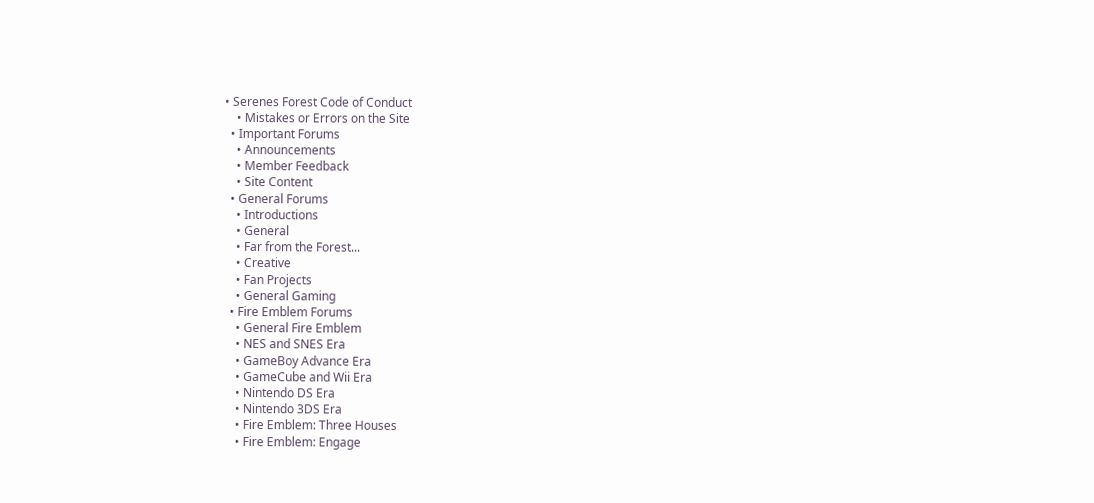• Serenes Forest Code of Conduct
    • Mistakes or Errors on the Site
  • Important Forums
    • Announcements
    • Member Feedback
    • Site Content
  • General Forums
    • Introductions
    • General
    • Far from the Forest...
    • Creative
    • Fan Projects
    • General Gaming
  • Fire Emblem Forums
    • General Fire Emblem
    • NES and SNES Era
    • GameBoy Advance Era
    • GameCube and Wii Era
    • Nintendo DS Era
    • Nintendo 3DS Era
    • Fire Emblem: Three Houses
    • Fire Emblem: Engage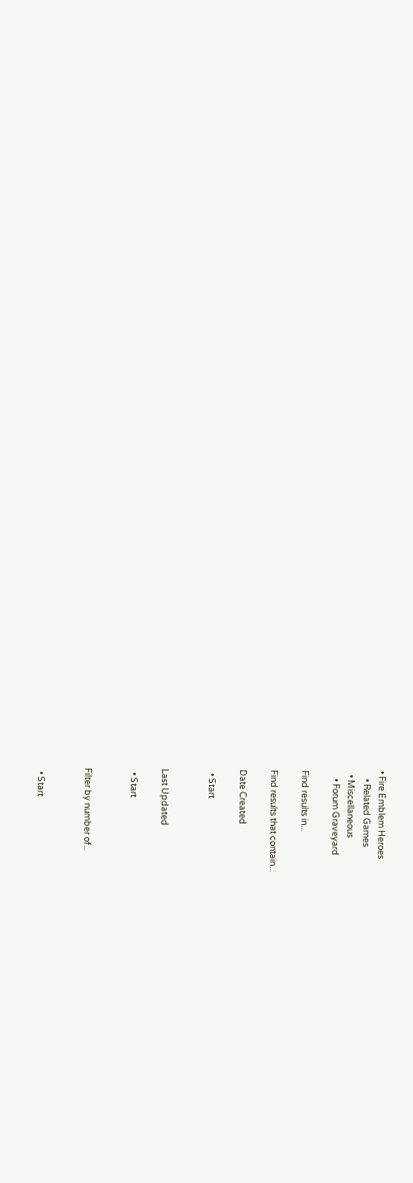• Fire Emblem Heroes
    • Related Games
  • Miscellaneous
    • Forum Graveyard

Find results in...

Find results that contain...

Date Created

  • Start


Last Updated

  • Start


Filter by number of...


  • Start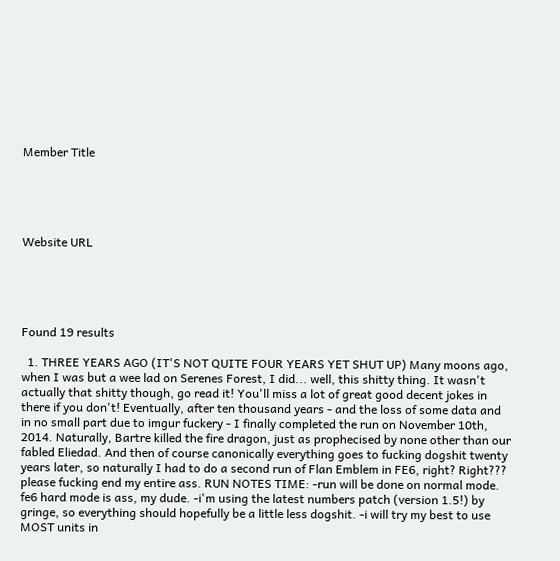Member Title





Website URL





Found 19 results

  1. THREE YEARS AGO (IT'S NOT QUITE FOUR YEARS YET SHUT UP) Many moons ago, when I was but a wee lad on Serenes Forest, I did... well, this shitty thing. It wasn't actually that shitty though, go read it! You'll miss a lot of great good decent jokes in there if you don't! Eventually, after ten thousand years - and the loss of some data and in no small part due to imgur fuckery - I finally completed the run on November 10th, 2014. Naturally, Bartre killed the fire dragon, just as prophecised by none other than our fabled Eliedad. And then of course canonically everything goes to fucking dogshit twenty years later, so naturally I had to do a second run of Flan Emblem in FE6, right? Right??? please fucking end my entire ass. RUN NOTES TIME: -run will be done on normal mode. fe6 hard mode is ass, my dude. -i'm using the latest numbers patch (version 1.5!) by gringe, so everything should hopefully be a little less dogshit. -i will try my best to use MOST units in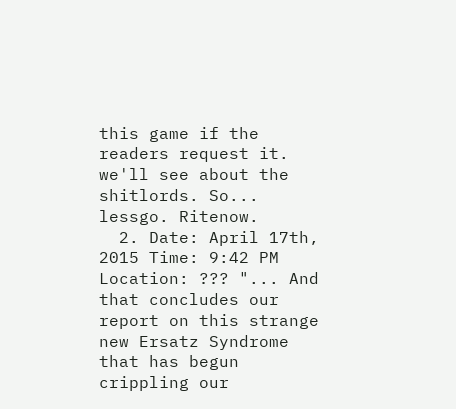this game if the readers request it. we'll see about the shitlords. So... lessgo. Ritenow.
  2. Date: April 17th, 2015 Time: 9:42 PM Location: ??? "... And that concludes our report on this strange new Ersatz Syndrome that has begun crippling our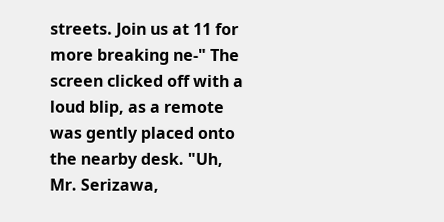streets. Join us at 11 for more breaking ne-" The screen clicked off with a loud blip, as a remote was gently placed onto the nearby desk. "Uh, Mr. Serizawa,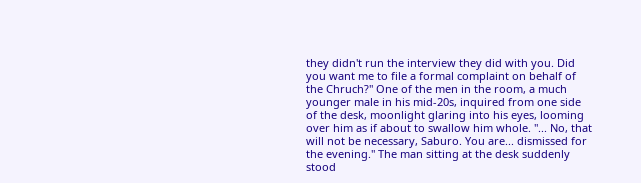they didn't run the interview they did with you. Did you want me to file a formal complaint on behalf of the Chruch?" One of the men in the room, a much younger male in his mid-20s, inquired from one side of the desk, moonlight glaring into his eyes, looming over him as if about to swallow him whole. "... No, that will not be necessary, Saburo. You are... dismissed for the evening." The man sitting at the desk suddenly stood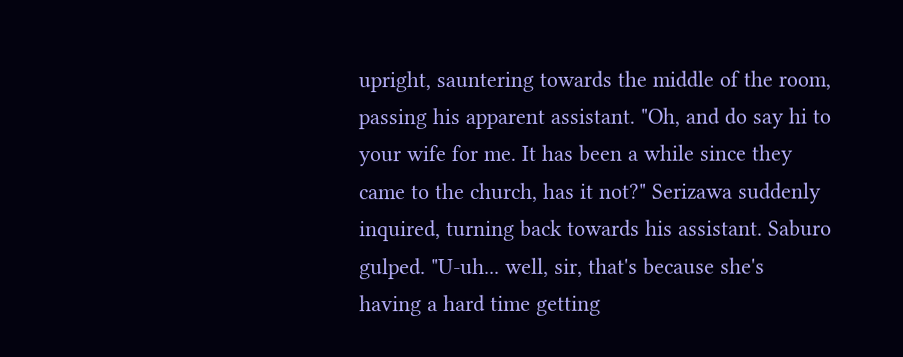upright, sauntering towards the middle of the room, passing his apparent assistant. "Oh, and do say hi to your wife for me. It has been a while since they came to the church, has it not?" Serizawa suddenly inquired, turning back towards his assistant. Saburo gulped. "U-uh... well, sir, that's because she's having a hard time getting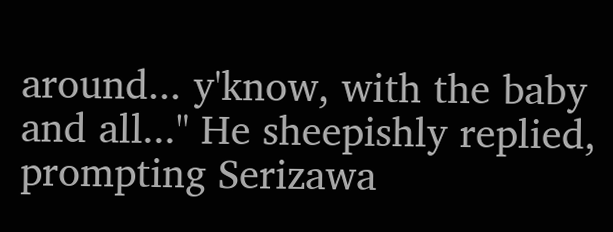around... y'know, with the baby and all..." He sheepishly replied, prompting Serizawa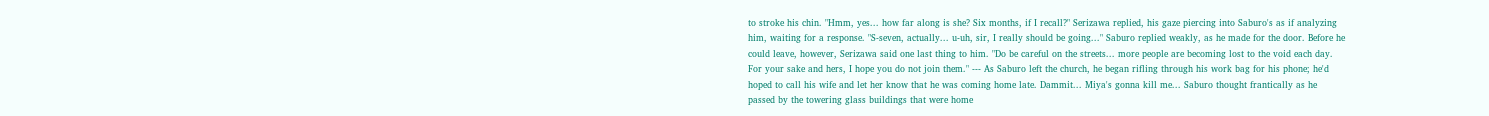to stroke his chin. "Hmm, yes... how far along is she? Six months, if I recall?" Serizawa replied, his gaze piercing into Saburo's as if analyzing him, waiting for a response. "S-seven, actually... u-uh, sir, I really should be going..." Saburo replied weakly, as he made for the door. Before he could leave, however, Serizawa said one last thing to him. "Do be careful on the streets... more people are becoming lost to the void each day. For your sake and hers, I hope you do not join them." --- As Saburo left the church, he began rifling through his work bag for his phone; he'd hoped to call his wife and let her know that he was coming home late. Dammit... Miya's gonna kill me... Saburo thought frantically as he passed by the towering glass buildings that were home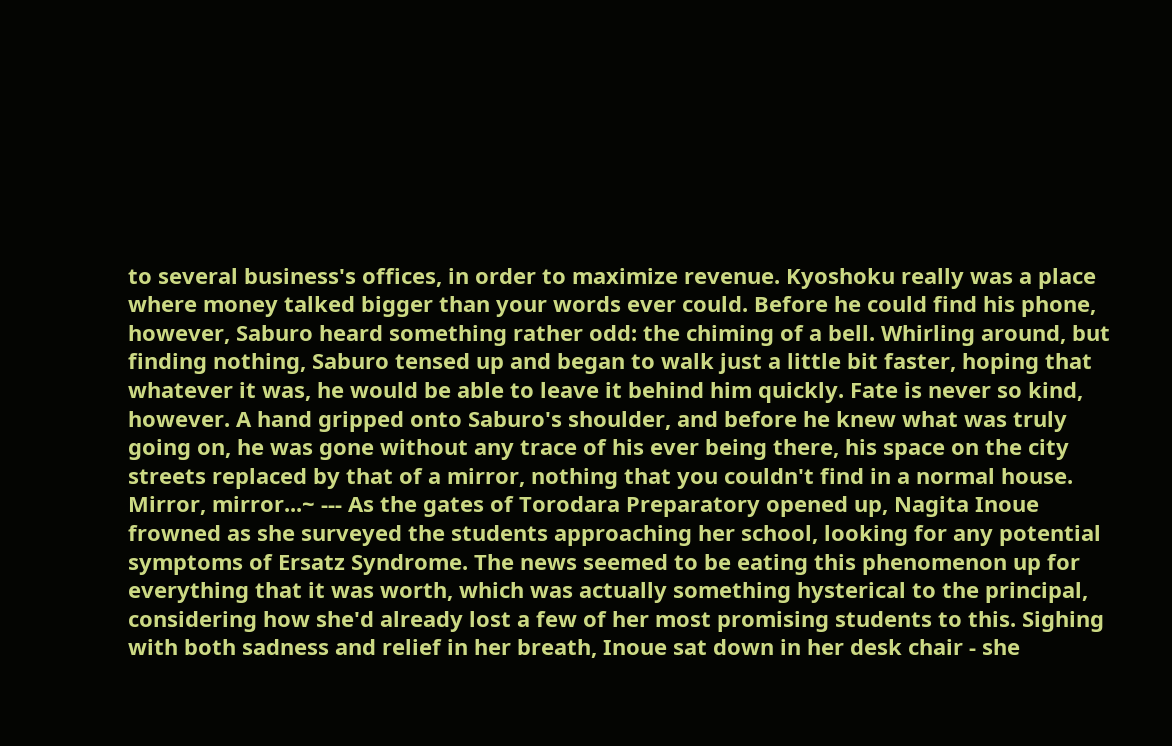to several business's offices, in order to maximize revenue. Kyoshoku really was a place where money talked bigger than your words ever could. Before he could find his phone, however, Saburo heard something rather odd: the chiming of a bell. Whirling around, but finding nothing, Saburo tensed up and began to walk just a little bit faster, hoping that whatever it was, he would be able to leave it behind him quickly. Fate is never so kind, however. A hand gripped onto Saburo's shoulder, and before he knew what was truly going on, he was gone without any trace of his ever being there, his space on the city streets replaced by that of a mirror, nothing that you couldn't find in a normal house. Mirror, mirror...~ --- As the gates of Torodara Preparatory opened up, Nagita Inoue frowned as she surveyed the students approaching her school, looking for any potential symptoms of Ersatz Syndrome. The news seemed to be eating this phenomenon up for everything that it was worth, which was actually something hysterical to the principal, considering how she'd already lost a few of her most promising students to this. Sighing with both sadness and relief in her breath, Inoue sat down in her desk chair - she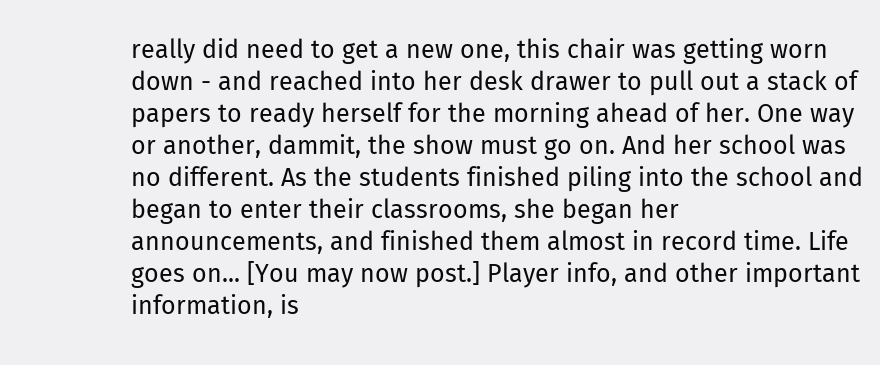really did need to get a new one, this chair was getting worn down - and reached into her desk drawer to pull out a stack of papers to ready herself for the morning ahead of her. One way or another, dammit, the show must go on. And her school was no different. As the students finished piling into the school and began to enter their classrooms, she began her announcements, and finished them almost in record time. Life goes on... [You may now post.] Player info, and other important information, is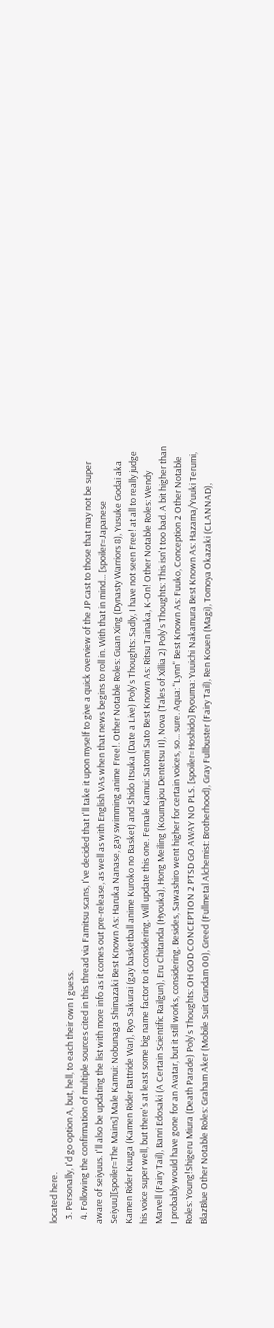located here.
  3. Personally, I'd go option A, but, hell, to each their own I guess.
  4. Following the confirmation of multiple sources cited in this thread via Famitsu scans, I've decided that I'll take it upon myself to give a quick overview of the JP cast to those that may not be super aware of seiyuus. I'll also be updating the list with more info as it comes out pre-release, as well as with English VAs when that news begins to roll in. With that in mind... [spoiler=Japanese Seiyuu][spoiler=The Mains] Male Kamui: Nobunaga Shimazaki Best Known As: Haruka Nanase, gay swimming anime Free!. Other Notable Roles: Guan Xing (Dynasty Warriors 8), Yusuke Godai aka Kamen Rider Kuuga (Kamen Rider Battride War), Ryo Sakurai (gay basketball anime Kuroko no Basket) and Shido Itsuka (Date a Live) Poly's Thoughts: Sadly, I have not seen Free! at all to really judge his voice super well, but there's at least some big name factor to it considering. Will update this one. Female Kamui: Satomi Sato Best Known As: Ritsu Tainaka, K-On! Other Notable Roles: Wendy Marvell (Fairy Tail), Banri Edosaki (A Certain Scientific Railgun), Eru Chitanda (Hyouka), Hong Meiling (Koumajou Dentetsu II), Nova (Tales of Xillia 2) Poly's Thoughts: This isn't too bad. A bit higher than I probably would have gone for an Avatar, but it still works, considering. Besides, Sawashiro went higher for certain voices, so... sure. Aqua: "Lynn" Best Known As: Fuuko, Conception 2 Other Notable Roles: Young!Shigeru Miura (Death Parade) Poly's Thoughts: OH GOD CONCEPTION 2 PTSD GO AWAY NO PLS. [spoiler=Hoshido] Ryouma: Yuuichi Nakamura Best Known As: Hazama/Yuuki Terumi, BlazBlue Other Notable Roles: Graham Aker (Mobile Suit Gundam 00), Greed (Fullmetal Alchemist: Brotherhood), Gray Fullbuster (Fairy Tail), Ren Kouen (Magi), Tomoya Okazaki (CLANNAD),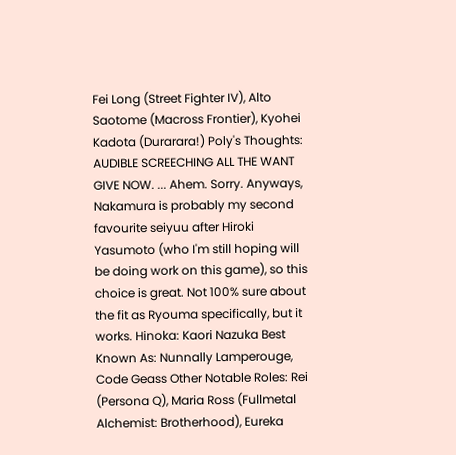Fei Long (Street Fighter IV), Alto Saotome (Macross Frontier), Kyohei Kadota (Durarara!) Poly's Thoughts: AUDIBLE SCREECHING ALL THE WANT GIVE NOW. ... Ahem. Sorry. Anyways, Nakamura is probably my second favourite seiyuu after Hiroki Yasumoto (who I'm still hoping will be doing work on this game), so this choice is great. Not 100% sure about the fit as Ryouma specifically, but it works. Hinoka: Kaori Nazuka Best Known As: Nunnally Lamperouge, Code Geass Other Notable Roles: Rei (Persona Q), Maria Ross (Fullmetal Alchemist: Brotherhood), Eureka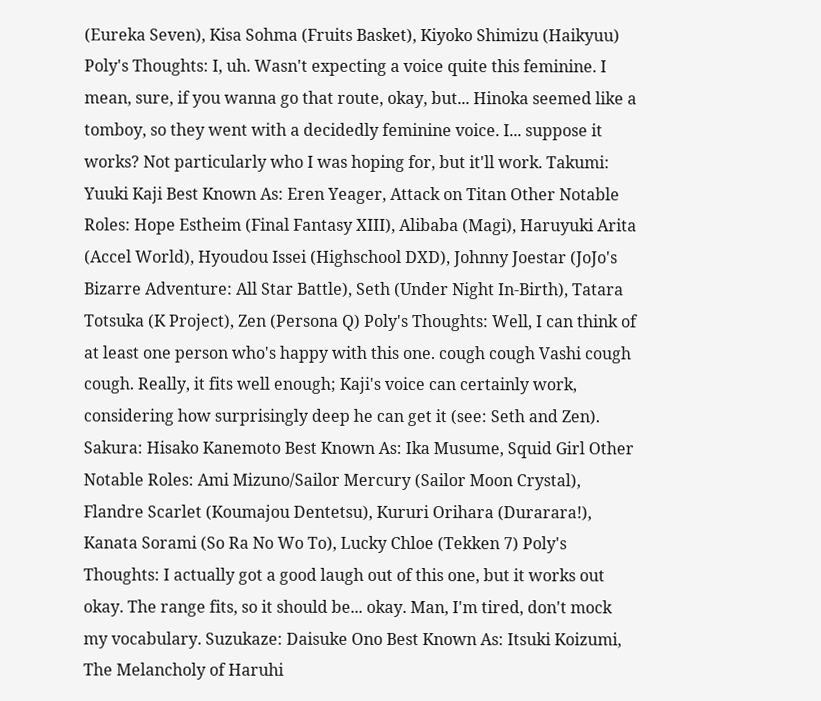(Eureka Seven), Kisa Sohma (Fruits Basket), Kiyoko Shimizu (Haikyuu) Poly's Thoughts: I, uh. Wasn't expecting a voice quite this feminine. I mean, sure, if you wanna go that route, okay, but... Hinoka seemed like a tomboy, so they went with a decidedly feminine voice. I... suppose it works? Not particularly who I was hoping for, but it'll work. Takumi: Yuuki Kaji Best Known As: Eren Yeager, Attack on Titan Other Notable Roles: Hope Estheim (Final Fantasy XIII), Alibaba (Magi), Haruyuki Arita (Accel World), Hyoudou Issei (Highschool DXD), Johnny Joestar (JoJo's Bizarre Adventure: All Star Battle), Seth (Under Night In-Birth), Tatara Totsuka (K Project), Zen (Persona Q) Poly's Thoughts: Well, I can think of at least one person who's happy with this one. cough cough Vashi cough cough. Really, it fits well enough; Kaji's voice can certainly work, considering how surprisingly deep he can get it (see: Seth and Zen). Sakura: Hisako Kanemoto Best Known As: Ika Musume, Squid Girl Other Notable Roles: Ami Mizuno/Sailor Mercury (Sailor Moon Crystal), Flandre Scarlet (Koumajou Dentetsu), Kururi Orihara (Durarara!), Kanata Sorami (So Ra No Wo To), Lucky Chloe (Tekken 7) Poly's Thoughts: I actually got a good laugh out of this one, but it works out okay. The range fits, so it should be... okay. Man, I'm tired, don't mock my vocabulary. Suzukaze: Daisuke Ono Best Known As: Itsuki Koizumi, The Melancholy of Haruhi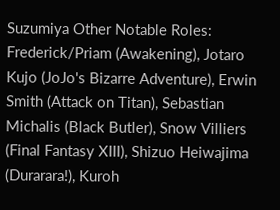Suzumiya Other Notable Roles: Frederick/Priam (Awakening), Jotaro Kujo (JoJo's Bizarre Adventure), Erwin Smith (Attack on Titan), Sebastian Michalis (Black Butler), Snow Villiers (Final Fantasy XIII), Shizuo Heiwajima (Durarara!), Kuroh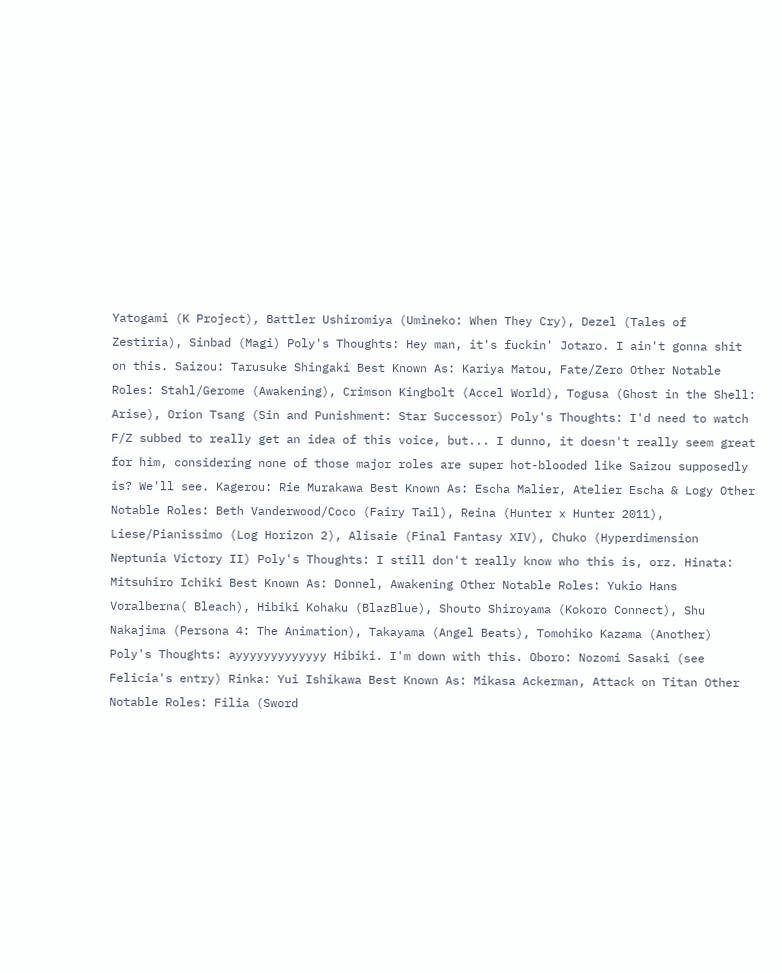Yatogami (K Project), Battler Ushiromiya (Umineko: When They Cry), Dezel (Tales of Zestiria), Sinbad (Magi) Poly's Thoughts: Hey man, it's fuckin' Jotaro. I ain't gonna shit on this. Saizou: Tarusuke Shingaki Best Known As: Kariya Matou, Fate/Zero Other Notable Roles: Stahl/Gerome (Awakening), Crimson Kingbolt (Accel World), Togusa (Ghost in the Shell: Arise), Orion Tsang (Sin and Punishment: Star Successor) Poly's Thoughts: I'd need to watch F/Z subbed to really get an idea of this voice, but... I dunno, it doesn't really seem great for him, considering none of those major roles are super hot-blooded like Saizou supposedly is? We'll see. Kagerou: Rie Murakawa Best Known As: Escha Malier, Atelier Escha & Logy Other Notable Roles: Beth Vanderwood/Coco (Fairy Tail), Reina (Hunter x Hunter 2011), Liese/Pianissimo (Log Horizon 2), Alisaie (Final Fantasy XIV), Chuko (Hyperdimension Neptunia Victory II) Poly's Thoughts: I still don't really know who this is, orz. Hinata: Mitsuhiro Ichiki Best Known As: Donnel, Awakening Other Notable Roles: Yukio Hans Voralberna( Bleach), Hibiki Kohaku (BlazBlue), Shouto Shiroyama (Kokoro Connect), Shu Nakajima (Persona 4: The Animation), Takayama (Angel Beats), Tomohiko Kazama (Another) Poly's Thoughts: ayyyyyyyyyyyyy Hibiki. I'm down with this. Oboro: Nozomi Sasaki (see Felicia's entry) Rinka: Yui Ishikawa Best Known As: Mikasa Ackerman, Attack on Titan Other Notable Roles: Filia (Sword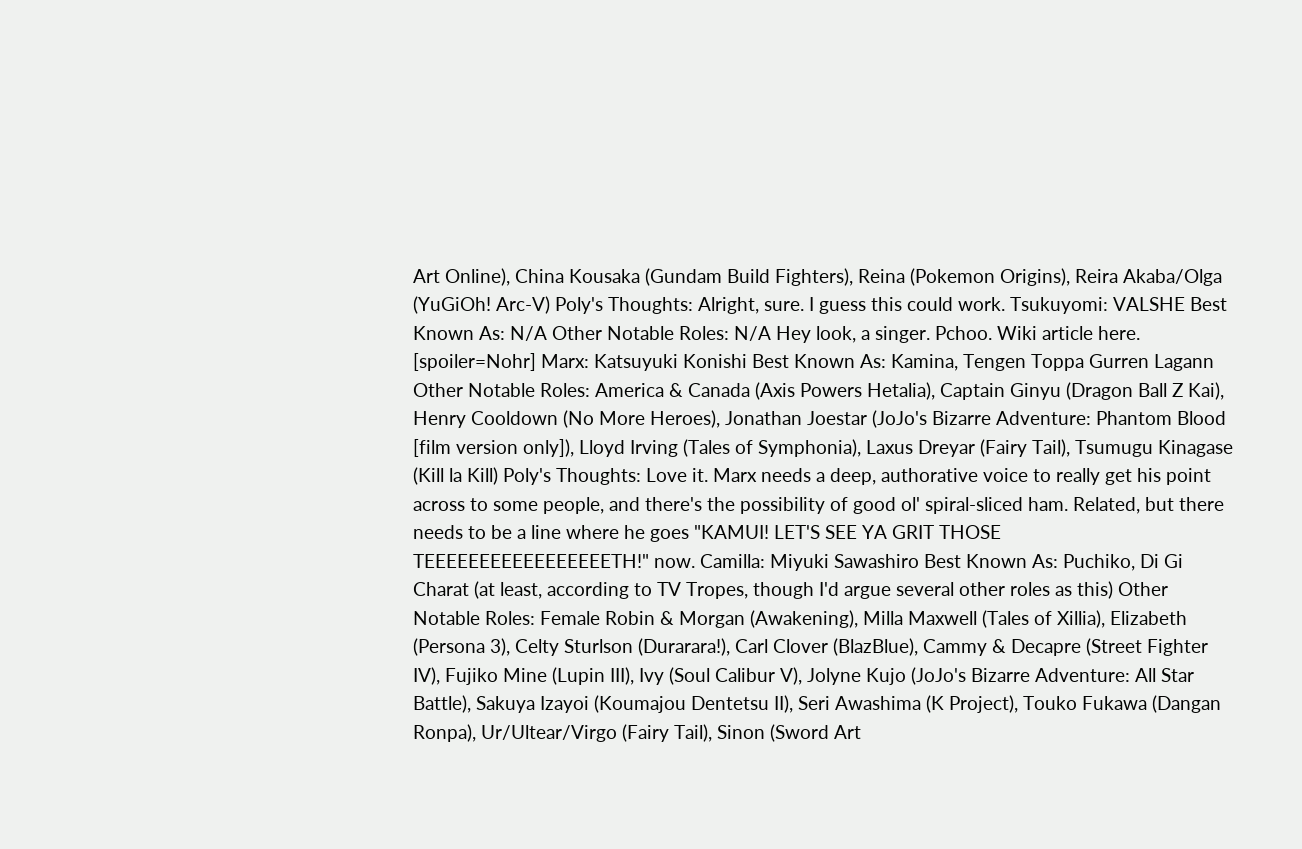Art Online), China Kousaka (Gundam Build Fighters), Reina (Pokemon Origins), Reira Akaba/Olga (YuGiOh! Arc-V) Poly's Thoughts: Alright, sure. I guess this could work. Tsukuyomi: VALSHE Best Known As: N/A Other Notable Roles: N/A Hey look, a singer. Pchoo. Wiki article here. [spoiler=Nohr] Marx: Katsuyuki Konishi Best Known As: Kamina, Tengen Toppa Gurren Lagann Other Notable Roles: America & Canada (Axis Powers Hetalia), Captain Ginyu (Dragon Ball Z Kai), Henry Cooldown (No More Heroes), Jonathan Joestar (JoJo's Bizarre Adventure: Phantom Blood [film version only]), Lloyd Irving (Tales of Symphonia), Laxus Dreyar (Fairy Tail), Tsumugu Kinagase (Kill la Kill) Poly's Thoughts: Love it. Marx needs a deep, authorative voice to really get his point across to some people, and there's the possibility of good ol' spiral-sliced ham. Related, but there needs to be a line where he goes "KAMUI! LET'S SEE YA GRIT THOSE TEEEEEEEEEEEEEEEEETH!" now. Camilla: Miyuki Sawashiro Best Known As: Puchiko, Di Gi Charat (at least, according to TV Tropes, though I'd argue several other roles as this) Other Notable Roles: Female Robin & Morgan (Awakening), Milla Maxwell (Tales of Xillia), Elizabeth (Persona 3), Celty Sturlson (Durarara!), Carl Clover (BlazBlue), Cammy & Decapre (Street Fighter IV), Fujiko Mine (Lupin III), Ivy (Soul Calibur V), Jolyne Kujo (JoJo's Bizarre Adventure: All Star Battle), Sakuya Izayoi (Koumajou Dentetsu II), Seri Awashima (K Project), Touko Fukawa (Dangan Ronpa), Ur/Ultear/Virgo (Fairy Tail), Sinon (Sword Art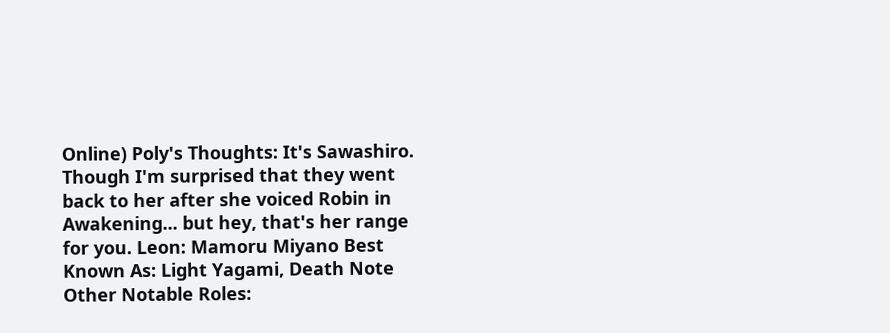Online) Poly's Thoughts: It's Sawashiro. Though I'm surprised that they went back to her after she voiced Robin in Awakening... but hey, that's her range for you. Leon: Mamoru Miyano Best Known As: Light Yagami, Death Note Other Notable Roles: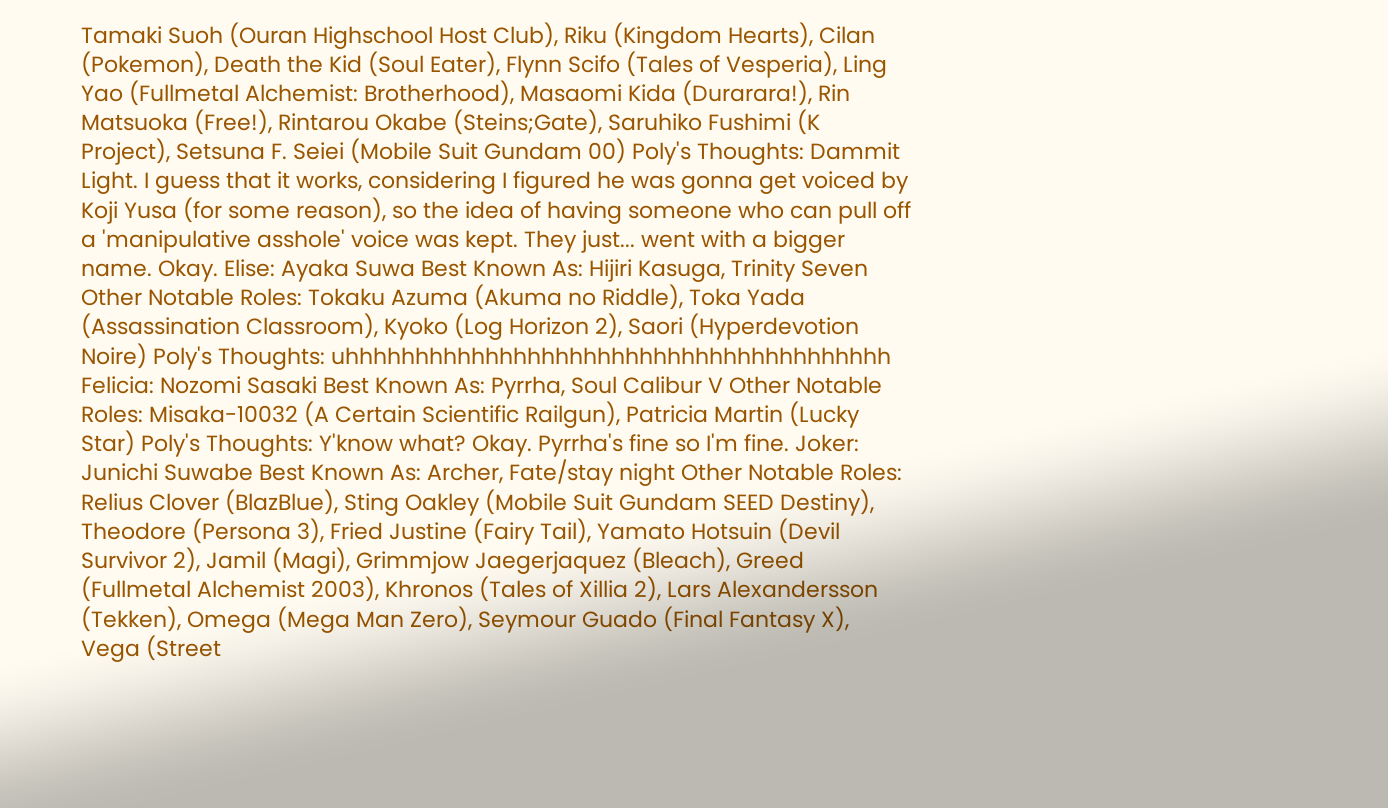Tamaki Suoh (Ouran Highschool Host Club), Riku (Kingdom Hearts), Cilan (Pokemon), Death the Kid (Soul Eater), Flynn Scifo (Tales of Vesperia), Ling Yao (Fullmetal Alchemist: Brotherhood), Masaomi Kida (Durarara!), Rin Matsuoka (Free!), Rintarou Okabe (Steins;Gate), Saruhiko Fushimi (K Project), Setsuna F. Seiei (Mobile Suit Gundam 00) Poly's Thoughts: Dammit Light. I guess that it works, considering I figured he was gonna get voiced by Koji Yusa (for some reason), so the idea of having someone who can pull off a 'manipulative asshole' voice was kept. They just... went with a bigger name. Okay. Elise: Ayaka Suwa Best Known As: Hijiri Kasuga, Trinity Seven Other Notable Roles: Tokaku Azuma (Akuma no Riddle), Toka Yada (Assassination Classroom), Kyoko (Log Horizon 2), Saori (Hyperdevotion Noire) Poly's Thoughts: uhhhhhhhhhhhhhhhhhhhhhhhhhhhhhhhhhhhhhhh Felicia: Nozomi Sasaki Best Known As: Pyrrha, Soul Calibur V Other Notable Roles: Misaka-10032 (A Certain Scientific Railgun), Patricia Martin (Lucky Star) Poly's Thoughts: Y'know what? Okay. Pyrrha's fine so I'm fine. Joker: Junichi Suwabe Best Known As: Archer, Fate/stay night Other Notable Roles: Relius Clover (BlazBlue), Sting Oakley (Mobile Suit Gundam SEED Destiny), Theodore (Persona 3), Fried Justine (Fairy Tail), Yamato Hotsuin (Devil Survivor 2), Jamil (Magi), Grimmjow Jaegerjaquez (Bleach), Greed (Fullmetal Alchemist 2003), Khronos (Tales of Xillia 2), Lars Alexandersson (Tekken), Omega (Mega Man Zero), Seymour Guado (Final Fantasy X), Vega (Street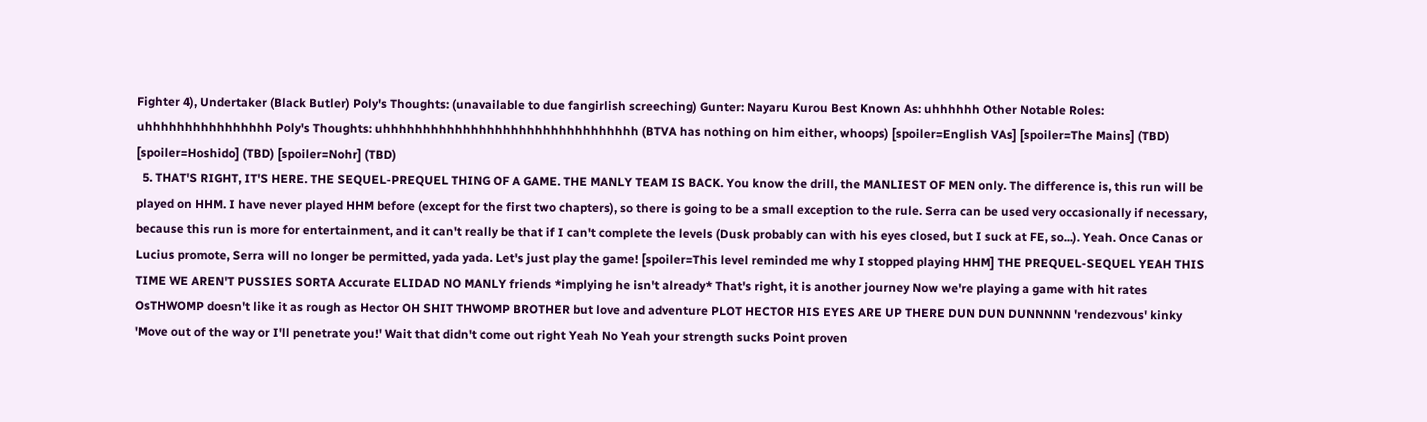Fighter 4), Undertaker (Black Butler) Poly's Thoughts: (unavailable to due fangirlish screeching) Gunter: Nayaru Kurou Best Known As: uhhhhhh Other Notable Roles: uhhhhhhhhhhhhhhhh Poly's Thoughts: uhhhhhhhhhhhhhhhhhhhhhhhhhhhhhhhh (BTVA has nothing on him either, whoops) [spoiler=English VAs] [spoiler=The Mains] (TBD) [spoiler=Hoshido] (TBD) [spoiler=Nohr] (TBD)
  5. THAT'S RIGHT, IT'S HERE. THE SEQUEL-PREQUEL THING OF A GAME. THE MANLY TEAM IS BACK. You know the drill, the MANLIEST OF MEN only. The difference is, this run will be played on HHM. I have never played HHM before (except for the first two chapters), so there is going to be a small exception to the rule. Serra can be used very occasionally if necessary, because this run is more for entertainment, and it can't really be that if I can't complete the levels (Dusk probably can with his eyes closed, but I suck at FE, so...). Yeah. Once Canas or Lucius promote, Serra will no longer be permitted, yada yada. Let's just play the game! [spoiler=This level reminded me why I stopped playing HHM] THE PREQUEL-SEQUEL YEAH THIS TIME WE AREN'T PUSSIES SORTA Accurate ELIDAD NO MANLY friends *implying he isn't already* That's right, it is another journey Now we're playing a game with hit rates OsTHWOMP doesn't like it as rough as Hector OH SHIT THWOMP BROTHER but love and adventure PLOT HECTOR HIS EYES ARE UP THERE DUN DUN DUNNNNN 'rendezvous' kinky 'Move out of the way or I'll penetrate you!' Wait that didn't come out right Yeah No Yeah your strength sucks Point proven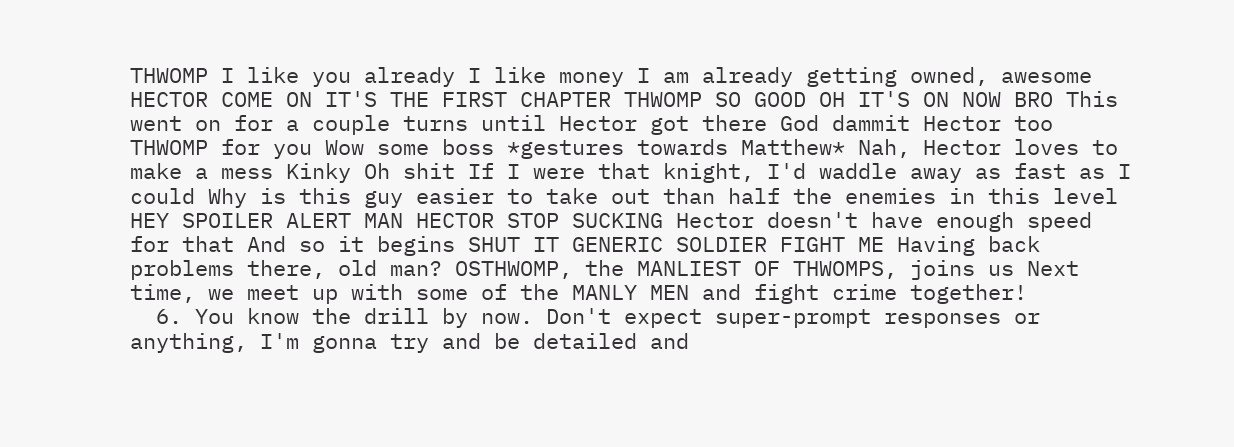THWOMP I like you already I like money I am already getting owned, awesome HECTOR COME ON IT'S THE FIRST CHAPTER THWOMP SO GOOD OH IT'S ON NOW BRO This went on for a couple turns until Hector got there God dammit Hector too THWOMP for you Wow some boss *gestures towards Matthew* Nah, Hector loves to make a mess Kinky Oh shit If I were that knight, I'd waddle away as fast as I could Why is this guy easier to take out than half the enemies in this level HEY SPOILER ALERT MAN HECTOR STOP SUCKING Hector doesn't have enough speed for that And so it begins SHUT IT GENERIC SOLDIER FIGHT ME Having back problems there, old man? OSTHWOMP, the MANLIEST OF THWOMPS, joins us Next time, we meet up with some of the MANLY MEN and fight crime together!
  6. You know the drill by now. Don't expect super-prompt responses or anything, I'm gonna try and be detailed and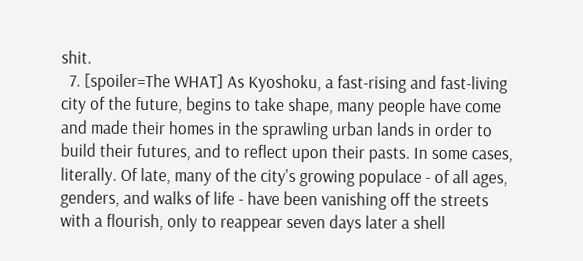shit.
  7. [spoiler=The WHAT] As Kyoshoku, a fast-rising and fast-living city of the future, begins to take shape, many people have come and made their homes in the sprawling urban lands in order to build their futures, and to reflect upon their pasts. In some cases, literally. Of late, many of the city's growing populace - of all ages, genders, and walks of life - have been vanishing off the streets with a flourish, only to reappear seven days later a shell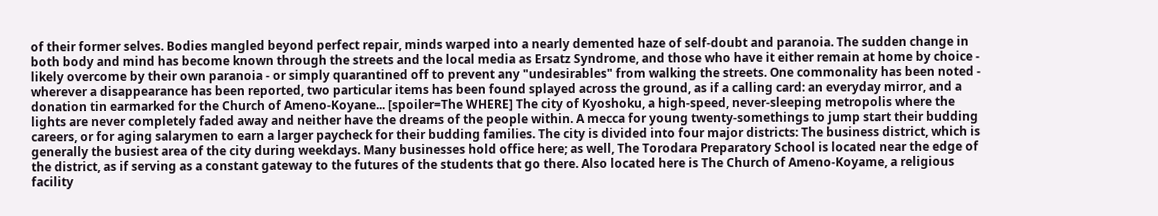of their former selves. Bodies mangled beyond perfect repair, minds warped into a nearly demented haze of self-doubt and paranoia. The sudden change in both body and mind has become known through the streets and the local media as Ersatz Syndrome, and those who have it either remain at home by choice - likely overcome by their own paranoia - or simply quarantined off to prevent any "undesirables" from walking the streets. One commonality has been noted - wherever a disappearance has been reported, two particular items has been found splayed across the ground, as if a calling card: an everyday mirror, and a donation tin earmarked for the Church of Ameno-Koyane... [spoiler=The WHERE] The city of Kyoshoku, a high-speed, never-sleeping metropolis where the lights are never completely faded away and neither have the dreams of the people within. A mecca for young twenty-somethings to jump start their budding careers, or for aging salarymen to earn a larger paycheck for their budding families. The city is divided into four major districts: The business district, which is generally the busiest area of the city during weekdays. Many businesses hold office here; as well, The Torodara Preparatory School is located near the edge of the district, as if serving as a constant gateway to the futures of the students that go there. Also located here is The Church of Ameno-Koyame, a religious facility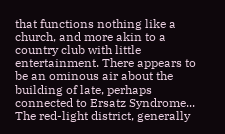that functions nothing like a church, and more akin to a country club with little entertainment. There appears to be an ominous air about the building of late, perhaps connected to Ersatz Syndrome... The red-light district, generally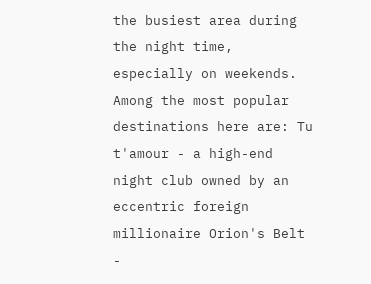the busiest area during the night time, especially on weekends. Among the most popular destinations here are: Tu t'amour - a high-end night club owned by an eccentric foreign millionaire Orion's Belt -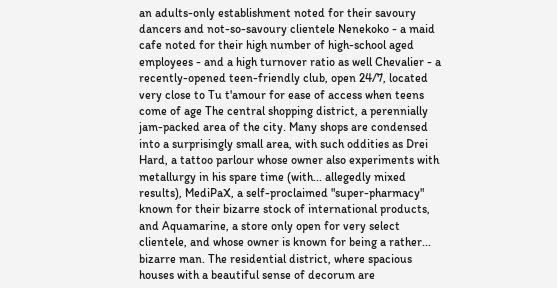an adults-only establishment noted for their savoury dancers and not-so-savoury clientele Nenekoko - a maid cafe noted for their high number of high-school aged employees - and a high turnover ratio as well Chevalier - a recently-opened teen-friendly club, open 24/7, located very close to Tu t'amour for ease of access when teens come of age The central shopping district, a perennially jam-packed area of the city. Many shops are condensed into a surprisingly small area, with such oddities as Drei Hard, a tattoo parlour whose owner also experiments with metallurgy in his spare time (with... allegedly mixed results), MediPaX, a self-proclaimed "super-pharmacy" known for their bizarre stock of international products, and Aquamarine, a store only open for very select clientele, and whose owner is known for being a rather... bizarre man. The residential district, where spacious houses with a beautiful sense of decorum are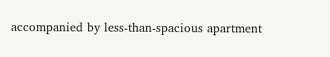accompanied by less-than-spacious apartment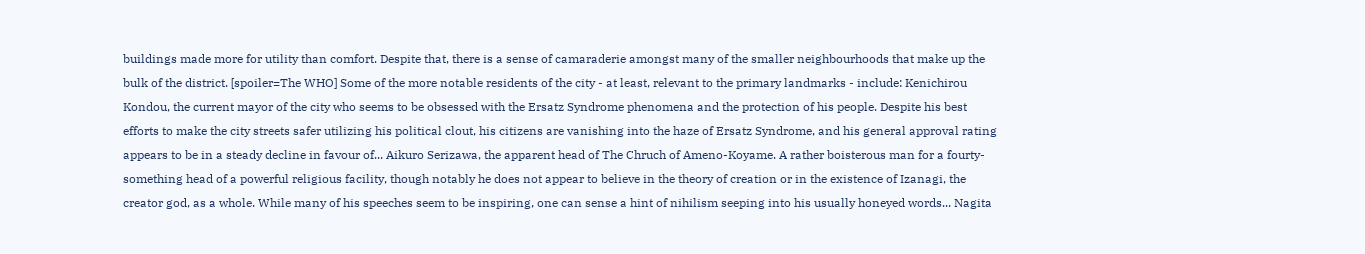buildings made more for utility than comfort. Despite that, there is a sense of camaraderie amongst many of the smaller neighbourhoods that make up the bulk of the district. [spoiler=The WHO] Some of the more notable residents of the city - at least, relevant to the primary landmarks - include: Kenichirou Kondou, the current mayor of the city who seems to be obsessed with the Ersatz Syndrome phenomena and the protection of his people. Despite his best efforts to make the city streets safer utilizing his political clout, his citizens are vanishing into the haze of Ersatz Syndrome, and his general approval rating appears to be in a steady decline in favour of... Aikuro Serizawa, the apparent head of The Chruch of Ameno-Koyame. A rather boisterous man for a fourty-something head of a powerful religious facility, though notably he does not appear to believe in the theory of creation or in the existence of Izanagi, the creator god, as a whole. While many of his speeches seem to be inspiring, one can sense a hint of nihilism seeping into his usually honeyed words... Nagita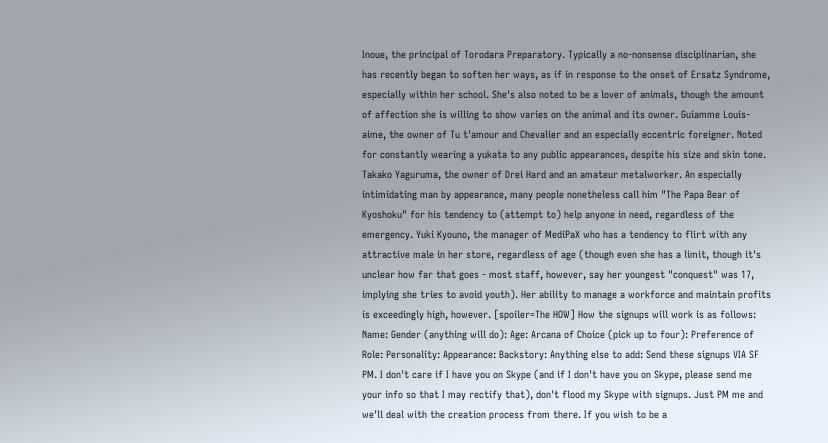Inoue, the principal of Torodara Preparatory. Typically a no-nonsense disciplinarian, she has recently began to soften her ways, as if in response to the onset of Ersatz Syndrome, especially within her school. She's also noted to be a lover of animals, though the amount of affection she is willing to show varies on the animal and its owner. Guiamme Louis-aime, the owner of Tu t'amour and Chevalier and an especially eccentric foreigner. Noted for constantly wearing a yukata to any public appearances, despite his size and skin tone. Takako Yaguruma, the owner of Drei Hard and an amateur metalworker. An especially intimidating man by appearance, many people nonetheless call him "The Papa Bear of Kyoshoku" for his tendency to (attempt to) help anyone in need, regardless of the emergency. Yuki Kyouno, the manager of MediPaX who has a tendency to flirt with any attractive male in her store, regardless of age (though even she has a limit, though it's unclear how far that goes - most staff, however, say her youngest "conquest" was 17, implying she tries to avoid youth). Her ability to manage a workforce and maintain profits is exceedingly high, however. [spoiler=The HOW] How the signups will work is as follows: Name: Gender (anything will do): Age: Arcana of Choice (pick up to four): Preference of Role: Personality: Appearance: Backstory: Anything else to add: Send these signups VIA SF PM. I don't care if I have you on Skype (and if I don't have you on Skype, please send me your info so that I may rectify that), don't flood my Skype with signups. Just PM me and we'll deal with the creation process from there. If you wish to be a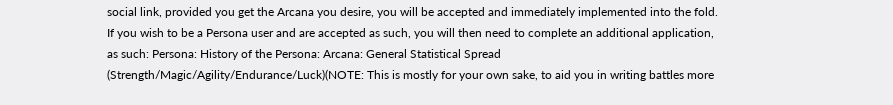social link, provided you get the Arcana you desire, you will be accepted and immediately implemented into the fold. If you wish to be a Persona user and are accepted as such, you will then need to complete an additional application, as such: Persona: History of the Persona: Arcana: General Statistical Spread (Strength/Magic/Agility/Endurance/Luck)(NOTE: This is mostly for your own sake, to aid you in writing battles more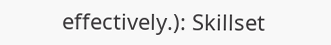effectively.): Skillset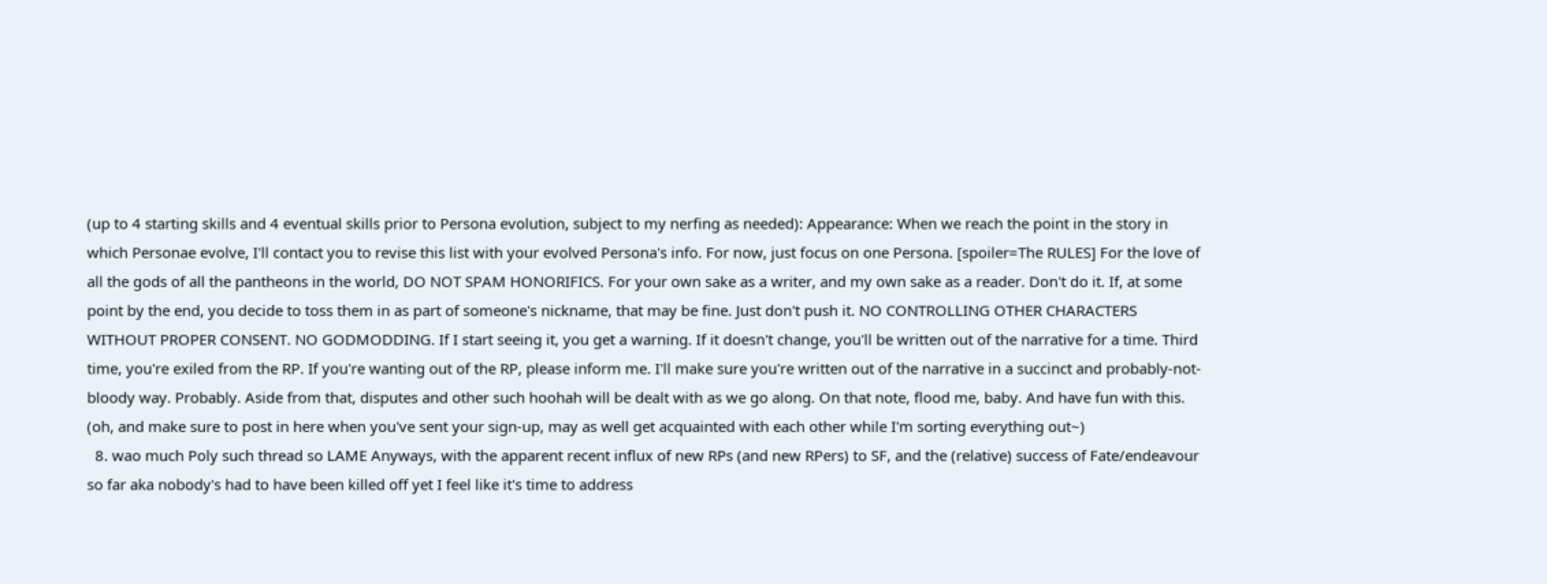(up to 4 starting skills and 4 eventual skills prior to Persona evolution, subject to my nerfing as needed): Appearance: When we reach the point in the story in which Personae evolve, I'll contact you to revise this list with your evolved Persona's info. For now, just focus on one Persona. [spoiler=The RULES] For the love of all the gods of all the pantheons in the world, DO NOT SPAM HONORIFICS. For your own sake as a writer, and my own sake as a reader. Don't do it. If, at some point by the end, you decide to toss them in as part of someone's nickname, that may be fine. Just don't push it. NO CONTROLLING OTHER CHARACTERS WITHOUT PROPER CONSENT. NO GODMODDING. If I start seeing it, you get a warning. If it doesn't change, you'll be written out of the narrative for a time. Third time, you're exiled from the RP. If you're wanting out of the RP, please inform me. I'll make sure you're written out of the narrative in a succinct and probably-not-bloody way. Probably. Aside from that, disputes and other such hoohah will be dealt with as we go along. On that note, flood me, baby. And have fun with this. (oh, and make sure to post in here when you've sent your sign-up, may as well get acquainted with each other while I'm sorting everything out~)
  8. wao much Poly such thread so LAME Anyways, with the apparent recent influx of new RPs (and new RPers) to SF, and the (relative) success of Fate/endeavour so far aka nobody's had to have been killed off yet I feel like it's time to address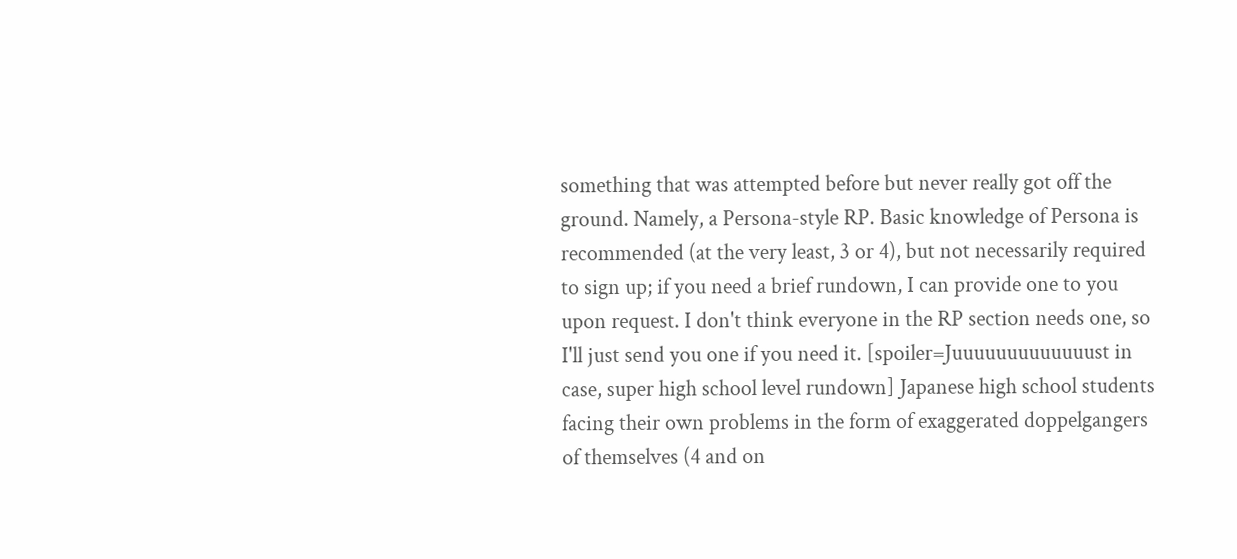something that was attempted before but never really got off the ground. Namely, a Persona-style RP. Basic knowledge of Persona is recommended (at the very least, 3 or 4), but not necessarily required to sign up; if you need a brief rundown, I can provide one to you upon request. I don't think everyone in the RP section needs one, so I'll just send you one if you need it. [spoiler=Juuuuuuuuuuuuust in case, super high school level rundown] Japanese high school students facing their own problems in the form of exaggerated doppelgangers of themselves (4 and on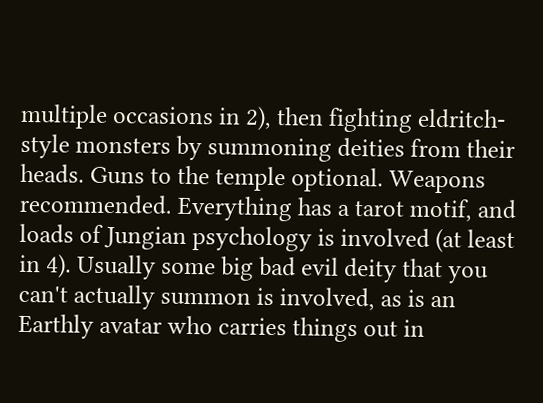multiple occasions in 2), then fighting eldritch-style monsters by summoning deities from their heads. Guns to the temple optional. Weapons recommended. Everything has a tarot motif, and loads of Jungian psychology is involved (at least in 4). Usually some big bad evil deity that you can't actually summon is involved, as is an Earthly avatar who carries things out in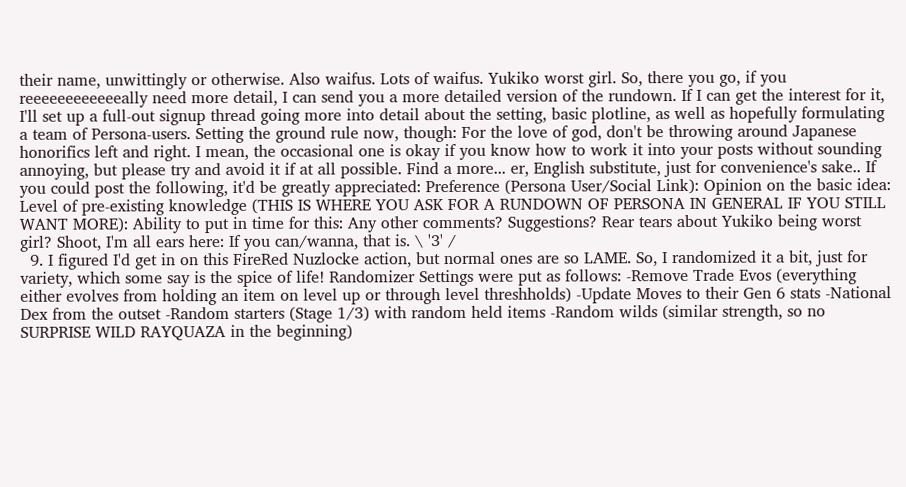their name, unwittingly or otherwise. Also waifus. Lots of waifus. Yukiko worst girl. So, there you go, if you reeeeeeeeeeeeally need more detail, I can send you a more detailed version of the rundown. If I can get the interest for it, I'll set up a full-out signup thread going more into detail about the setting, basic plotline, as well as hopefully formulating a team of Persona-users. Setting the ground rule now, though: For the love of god, don't be throwing around Japanese honorifics left and right. I mean, the occasional one is okay if you know how to work it into your posts without sounding annoying, but please try and avoid it if at all possible. Find a more... er, English substitute, just for convenience's sake.. If you could post the following, it'd be greatly appreciated: Preference (Persona User/Social Link): Opinion on the basic idea: Level of pre-existing knowledge (THIS IS WHERE YOU ASK FOR A RUNDOWN OF PERSONA IN GENERAL IF YOU STILL WANT MORE): Ability to put in time for this: Any other comments? Suggestions? Rear tears about Yukiko being worst girl? Shoot, I'm all ears here: If you can/wanna, that is. \ '3' /
  9. I figured I'd get in on this FireRed Nuzlocke action, but normal ones are so LAME. So, I randomized it a bit, just for variety, which some say is the spice of life! Randomizer Settings were put as follows: -Remove Trade Evos (everything either evolves from holding an item on level up or through level threshholds) -Update Moves to their Gen 6 stats -National Dex from the outset -Random starters (Stage 1/3) with random held items -Random wilds (similar strength, so no SURPRISE WILD RAYQUAZA in the beginning)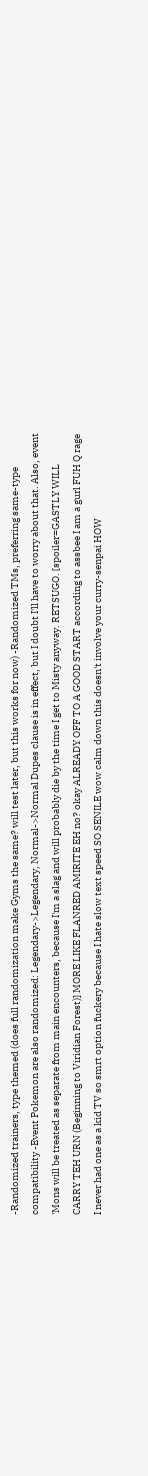-Randomized trainers, type themed (does full randomization make Gyms the same? will test later, but this works for now) -Randomized TMs, preferring same-type compatibility -Event Pokemon are also randomized: Legendary->Legendary, Normal->Normal Dupes clause is in effect, but I doubt I'll have to worry about that. Also, event 'Mons will be treated as separate from main encounters, because I'm a slag and will probably die by the time I get to Misty anyway. RETSUGO. [spoiler=GASTLY WILL CARRY TEH URN (Beginning to Viridian Forest)] MORE LIKE FLANRED AMIRITE EH no? okay ALREADY OFF TO A GOOD START according to assbee I am a gurl FUH Q rage I never had one as a kid TV so smrt option fuckery because I hate slow text speed SO SENILE wow calm down this doesn't involve your curry-senpai HOW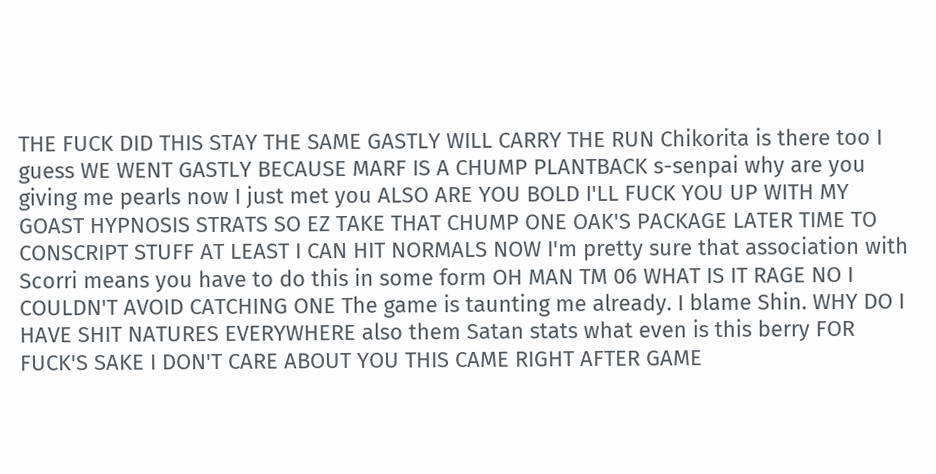THE FUCK DID THIS STAY THE SAME GASTLY WILL CARRY THE RUN Chikorita is there too I guess WE WENT GASTLY BECAUSE MARF IS A CHUMP PLANTBACK s-senpai why are you giving me pearls now I just met you ALSO ARE YOU BOLD I'LL FUCK YOU UP WITH MY GOAST HYPNOSIS STRATS SO EZ TAKE THAT CHUMP ONE OAK'S PACKAGE LATER TIME TO CONSCRIPT STUFF AT LEAST I CAN HIT NORMALS NOW I'm pretty sure that association with Scorri means you have to do this in some form OH MAN TM 06 WHAT IS IT RAGE NO I COULDN'T AVOID CATCHING ONE The game is taunting me already. I blame Shin. WHY DO I HAVE SHIT NATURES EVERYWHERE also them Satan stats what even is this berry FOR FUCK'S SAKE I DON'T CARE ABOUT YOU THIS CAME RIGHT AFTER GAME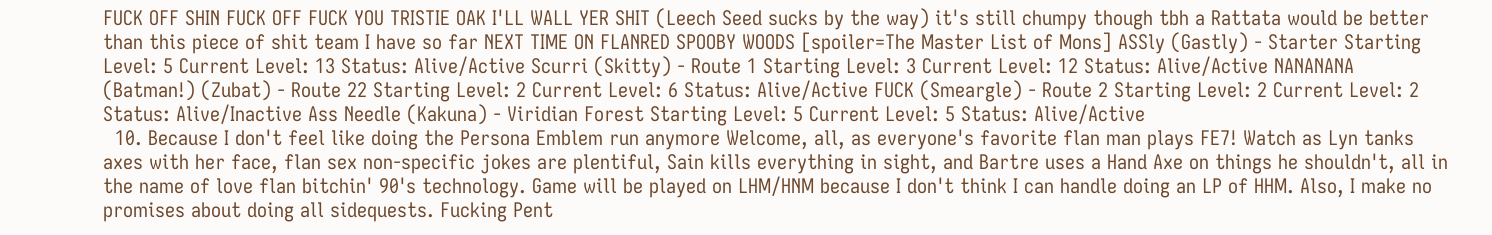FUCK OFF SHIN FUCK OFF FUCK YOU TRISTIE OAK I'LL WALL YER SHIT (Leech Seed sucks by the way) it's still chumpy though tbh a Rattata would be better than this piece of shit team I have so far NEXT TIME ON FLANRED SPOOBY WOODS [spoiler=The Master List of Mons] ASSly (Gastly) - Starter Starting Level: 5 Current Level: 13 Status: Alive/Active Scurri (Skitty) - Route 1 Starting Level: 3 Current Level: 12 Status: Alive/Active NANANANA (Batman!) (Zubat) - Route 22 Starting Level: 2 Current Level: 6 Status: Alive/Active FUCK (Smeargle) - Route 2 Starting Level: 2 Current Level: 2 Status: Alive/Inactive Ass Needle (Kakuna) - Viridian Forest Starting Level: 5 Current Level: 5 Status: Alive/Active
  10. Because I don't feel like doing the Persona Emblem run anymore Welcome, all, as everyone's favorite flan man plays FE7! Watch as Lyn tanks axes with her face, flan sex non-specific jokes are plentiful, Sain kills everything in sight, and Bartre uses a Hand Axe on things he shouldn't, all in the name of love flan bitchin' 90's technology. Game will be played on LHM/HNM because I don't think I can handle doing an LP of HHM. Also, I make no promises about doing all sidequests. Fucking Pent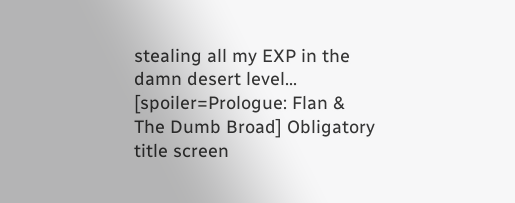stealing all my EXP in the damn desert level... [spoiler=Prologue: Flan & The Dumb Broad] Obligatory title screen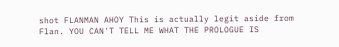shot FLANMAN AHOY This is actually legit aside from Flan. YOU CAN'T TELL ME WHAT THE PROLOGUE IS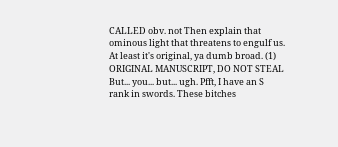CALLED obv. not Then explain that ominous light that threatens to engulf us. At least it's original, ya dumb broad. (1) ORIGINAL MANUSCRIPT, DO NOT STEAL But... you... but... ugh. Pfft, I have an S rank in swords. These bitches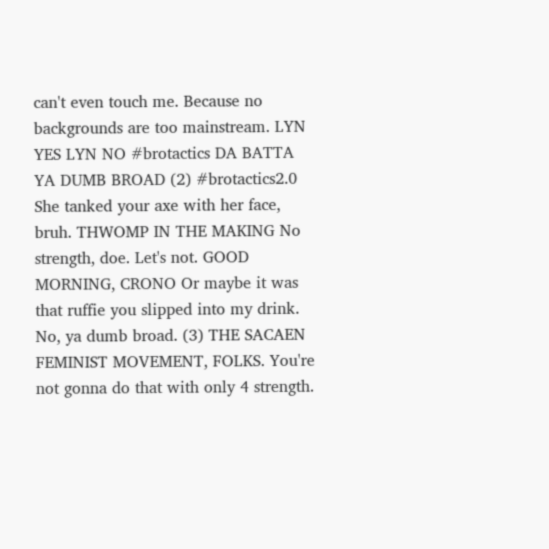can't even touch me. Because no backgrounds are too mainstream. LYN YES LYN NO #brotactics DA BATTA YA DUMB BROAD (2) #brotactics2.0 She tanked your axe with her face, bruh. THWOMP IN THE MAKING No strength, doe. Let's not. GOOD MORNING, CRONO Or maybe it was that ruffie you slipped into my drink. No, ya dumb broad. (3) THE SACAEN FEMINIST MOVEMENT, FOLKS. You're not gonna do that with only 4 strength.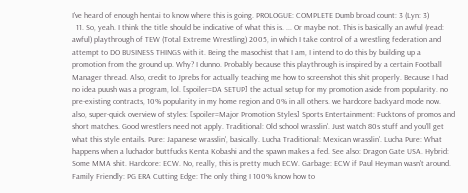I've heard of enough hentai to know where this is going. PROLOGUE: COMPLETE Dumb broad count: 3 (Lyn: 3)
  11. So, yeah. I think the title should be indicative of what this is. ... Or maybe not. This is basically an awful (read: awful) playthrough of TEW (Total Extreme Wrestling) 2005, in which I take control of a wrestling federation and attempt to DO BUSINESS THINGS with it. Being the masochist that I am, I intend to do this by building up a promotion from the ground up. Why? I dunno. Probably because this playthrough is inspired by a certain Football Manager thread. Also, credit to Jprebs for actually teaching me how to screenshot this shit properly. Because I had no idea puush was a program, lol. [spoiler=DA SETUP] the actual setup for my promotion aside from popularity. no pre-existing contracts, 10% popularity in my home region and 0% in all others. we hardcore backyard mode now. also, super-quick overview of styles: [spoiler=Major Promotion Styles] Sports Entertainment: Fucktons of promos and short matches. Good wrestlers need not apply. Traditional: Old school wrasslin'. Just watch 80s stuff and you'll get what this style entails. Pure: Japanese wrasslin', basically. Lucha Traditional: Mexican wrasslin'. Lucha Pure: What happens when a luchador buttfucks Kenta Kobashi and the spawn makes a fed. See also: Dragon Gate USA. Hybrid: Some MMA shit. Hardcore: ECW. No, really, this is pretty much ECW. Garbage: ECW if Paul Heyman wasn't around. Family Friendly: PG ERA Cutting Edge: The only thing I 100% know how to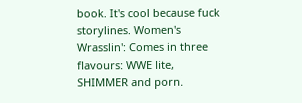book. It's cool because fuck storylines. Women's Wrasslin': Comes in three flavours: WWE lite, SHIMMER and porn.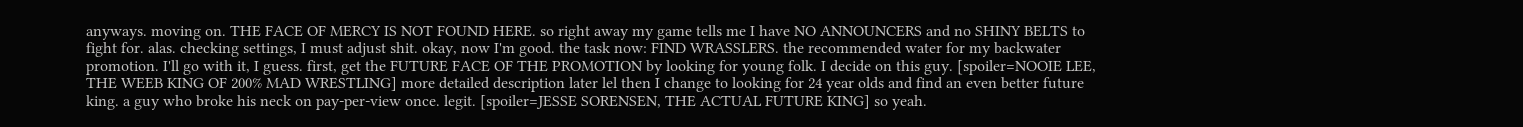anyways. moving on. THE FACE OF MERCY IS NOT FOUND HERE. so right away my game tells me I have NO ANNOUNCERS and no SHINY BELTS to fight for. alas. checking settings, I must adjust shit. okay, now I'm good. the task now: FIND WRASSLERS. the recommended water for my backwater promotion. I'll go with it, I guess. first, get the FUTURE FACE OF THE PROMOTION by looking for young folk. I decide on this guy. [spoiler=NOOIE LEE, THE WEEB KING OF 200% MAD WRESTLING] more detailed description later lel then I change to looking for 24 year olds and find an even better future king. a guy who broke his neck on pay-per-view once. legit. [spoiler=JESSE SORENSEN, THE ACTUAL FUTURE KING] so yeah.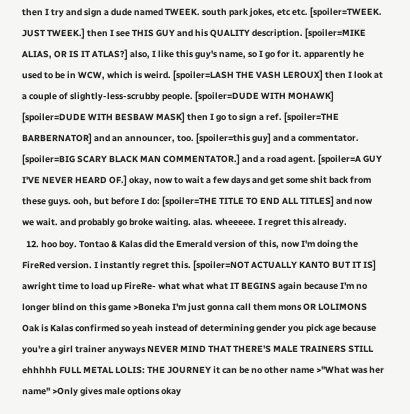then I try and sign a dude named TWEEK. south park jokes, etc etc. [spoiler=TWEEK. JUST TWEEK.] then I see THIS GUY and his QUALITY description. [spoiler=MIKE ALIAS, OR IS IT ATLAS?] also, I like this guy's name, so I go for it. apparently he used to be in WCW, which is weird. [spoiler=LASH THE VASH LEROUX] then I look at a couple of slightly-less-scrubby people. [spoiler=DUDE WITH MOHAWK] [spoiler=DUDE WITH BESBAW MASK] then I go to sign a ref. [spoiler=THE BARBERNATOR] and an announcer, too. [spoiler=this guy] and a commentator. [spoiler=BIG SCARY BLACK MAN COMMENTATOR.] and a road agent. [spoiler=A GUY I'VE NEVER HEARD OF.] okay, now to wait a few days and get some shit back from these guys. ooh, but before I do: [spoiler=THE TITLE TO END ALL TITLES] and now we wait. and probably go broke waiting. alas. wheeeee. I regret this already.
  12. hoo boy. Tontao & Kalas did the Emerald version of this, now I'm doing the FireRed version. I instantly regret this. [spoiler=NOT ACTUALLY KANTO BUT IT IS] awright time to load up FireRe- what what what IT BEGINS again because I'm no longer blind on this game >Boneka I'm just gonna call them mons OR LOLIMONS Oak is Kalas confirmed so yeah instead of determining gender you pick age because you're a girl trainer anyways NEVER MIND THAT THERE'S MALE TRAINERS STILL ehhhhh FULL METAL LOLIS: THE JOURNEY it can be no other name >"What was her name" >Only gives male options okay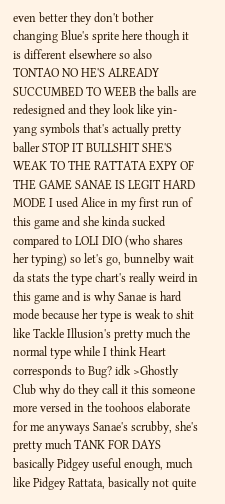even better they don't bother changing Blue's sprite here though it is different elsewhere so also TONTAO NO HE'S ALREADY SUCCUMBED TO WEEB the balls are redesigned and they look like yin-yang symbols that's actually pretty baller STOP IT BULLSHIT SHE'S WEAK TO THE RATTATA EXPY OF THE GAME SANAE IS LEGIT HARD MODE I used Alice in my first run of this game and she kinda sucked compared to LOLI DIO (who shares her typing) so let's go, bunnelby wait da stats the type chart's really weird in this game and is why Sanae is hard mode because her type is weak to shit like Tackle Illusion's pretty much the normal type while I think Heart corresponds to Bug? idk >Ghostly Club why do they call it this someone more versed in the toohoos elaborate for me anyways Sanae's scrubby, she's pretty much TANK FOR DAYS basically Pidgey useful enough, much like Pidgey Rattata, basically not quite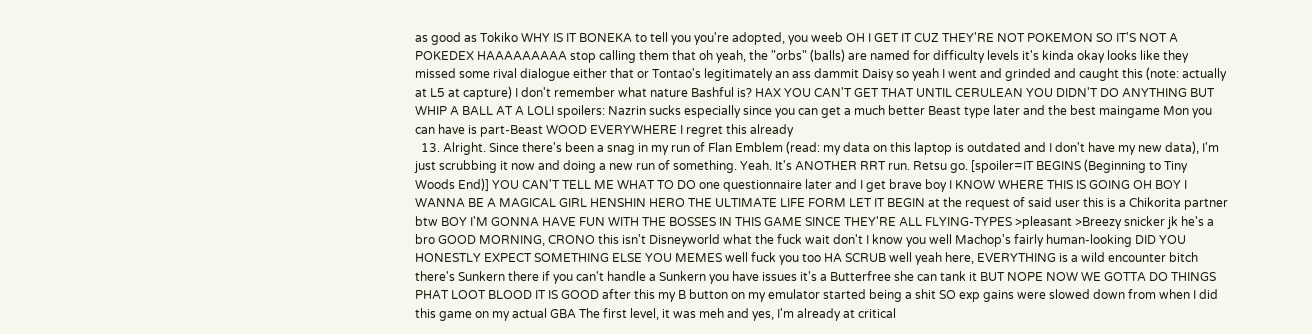as good as Tokiko WHY IS IT BONEKA to tell you you're adopted, you weeb OH I GET IT CUZ THEY'RE NOT POKEMON SO IT'S NOT A POKEDEX HAAAAAAAAA stop calling them that oh yeah, the "orbs" (balls) are named for difficulty levels it's kinda okay looks like they missed some rival dialogue either that or Tontao's legitimately an ass dammit Daisy so yeah I went and grinded and caught this (note: actually at L5 at capture) I don't remember what nature Bashful is? HAX YOU CAN'T GET THAT UNTIL CERULEAN YOU DIDN'T DO ANYTHING BUT WHIP A BALL AT A LOLI spoilers: Nazrin sucks especially since you can get a much better Beast type later and the best maingame Mon you can have is part-Beast WOOD EVERYWHERE I regret this already
  13. Alright. Since there's been a snag in my run of Flan Emblem (read: my data on this laptop is outdated and I don't have my new data), I'm just scrubbing it now and doing a new run of something. Yeah. It's ANOTHER RRT run. Retsu go. [spoiler=IT BEGINS (Beginning to Tiny Woods End)] YOU CAN'T TELL ME WHAT TO DO one questionnaire later and I get brave boy I KNOW WHERE THIS IS GOING OH BOY I WANNA BE A MAGICAL GIRL HENSHIN HERO THE ULTIMATE LIFE FORM LET IT BEGIN at the request of said user this is a Chikorita partner btw BOY I'M GONNA HAVE FUN WITH THE BOSSES IN THIS GAME SINCE THEY'RE ALL FLYING-TYPES >pleasant >Breezy snicker jk he's a bro GOOD MORNING, CRONO this isn't Disneyworld what the fuck wait don't I know you well Machop's fairly human-looking DID YOU HONESTLY EXPECT SOMETHING ELSE YOU MEMES well fuck you too HA SCRUB well yeah here, EVERYTHING is a wild encounter bitch there's Sunkern there if you can't handle a Sunkern you have issues it's a Butterfree she can tank it BUT NOPE NOW WE GOTTA DO THINGS PHAT LOOT BLOOD IT IS GOOD after this my B button on my emulator started being a shit SO exp gains were slowed down from when I did this game on my actual GBA The first level, it was meh and yes, I'm already at critical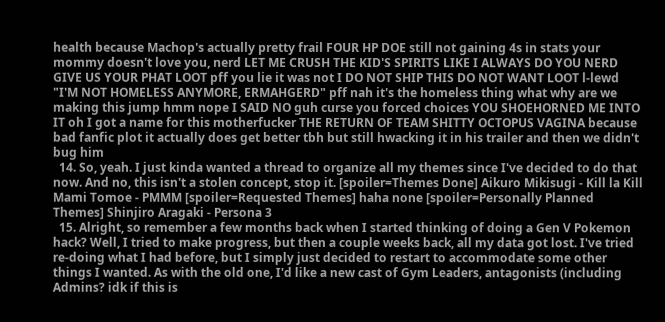health because Machop's actually pretty frail FOUR HP DOE still not gaining 4s in stats your mommy doesn't love you, nerd LET ME CRUSH THE KID'S SPIRITS LIKE I ALWAYS DO YOU NERD GIVE US YOUR PHAT LOOT pff you lie it was not I DO NOT SHIP THIS DO NOT WANT LOOT l-lewd "I'M NOT HOMELESS ANYMORE, ERMAHGERD" pff nah it's the homeless thing what why are we making this jump hmm nope I SAID NO guh curse you forced choices YOU SHOEHORNED ME INTO IT oh I got a name for this motherfucker THE RETURN OF TEAM SHITTY OCTOPUS VAGINA because bad fanfic plot it actually does get better tbh but still hwacking it in his trailer and then we didn't bug him
  14. So, yeah. I just kinda wanted a thread to organize all my themes since I've decided to do that now. And no, this isn't a stolen concept, stop it. [spoiler=Themes Done] Aikuro Mikisugi - Kill la Kill Mami Tomoe - PMMM [spoiler=Requested Themes] haha none [spoiler=Personally Planned Themes] Shinjiro Aragaki - Persona 3
  15. Alright, so remember a few months back when I started thinking of doing a Gen V Pokemon hack? Well, I tried to make progress, but then a couple weeks back, all my data got lost. I've tried re-doing what I had before, but I simply just decided to restart to accommodate some other things I wanted. As with the old one, I'd like a new cast of Gym Leaders, antagonists (including Admins? idk if this is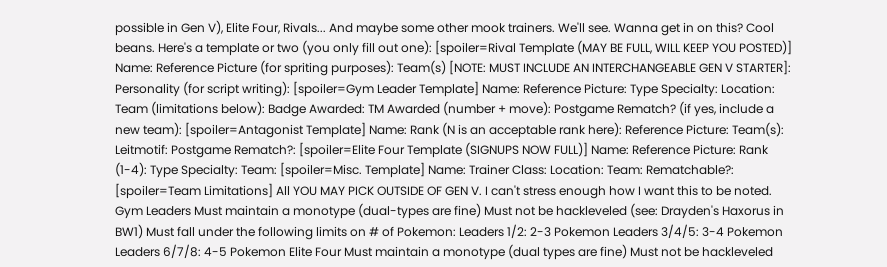possible in Gen V), Elite Four, Rivals... And maybe some other mook trainers. We'll see. Wanna get in on this? Cool beans. Here's a template or two (you only fill out one): [spoiler=Rival Template (MAY BE FULL, WILL KEEP YOU POSTED)] Name: Reference Picture (for spriting purposes): Team(s) [NOTE: MUST INCLUDE AN INTERCHANGEABLE GEN V STARTER]: Personality (for script writing): [spoiler=Gym Leader Template] Name: Reference Picture: Type Specialty: Location: Team (limitations below): Badge Awarded: TM Awarded (number + move): Postgame Rematch? (if yes, include a new team): [spoiler=Antagonist Template] Name: Rank (N is an acceptable rank here): Reference Picture: Team(s): Leitmotif: Postgame Rematch?: [spoiler=Elite Four Template (SIGNUPS NOW FULL)] Name: Reference Picture: Rank (1-4): Type Specialty: Team: [spoiler=Misc. Template] Name: Trainer Class: Location: Team: Rematchable?: [spoiler=Team Limitations] All YOU MAY PICK OUTSIDE OF GEN V. I can't stress enough how I want this to be noted. Gym Leaders Must maintain a monotype (dual-types are fine) Must not be hackleveled (see: Drayden's Haxorus in BW1) Must fall under the following limits on # of Pokemon: Leaders 1/2: 2-3 Pokemon Leaders 3/4/5: 3-4 Pokemon Leaders 6/7/8: 4-5 Pokemon Elite Four Must maintain a monotype (dual types are fine) Must not be hackleveled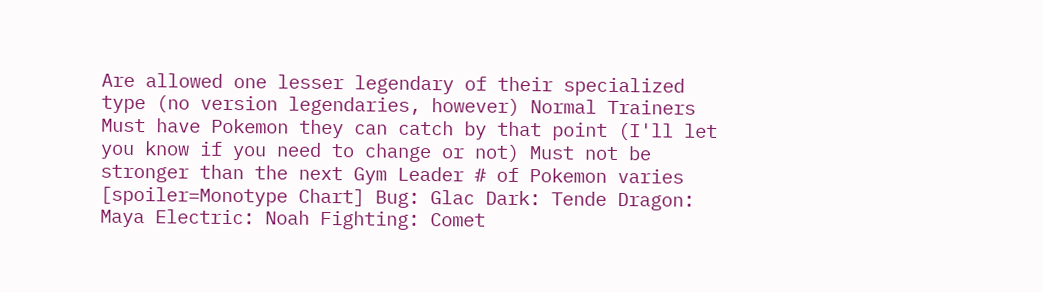Are allowed one lesser legendary of their specialized type (no version legendaries, however) Normal Trainers Must have Pokemon they can catch by that point (I'll let you know if you need to change or not) Must not be stronger than the next Gym Leader # of Pokemon varies [spoiler=Monotype Chart] Bug: Glac Dark: Tende Dragon: Maya Electric: Noah Fighting: Comet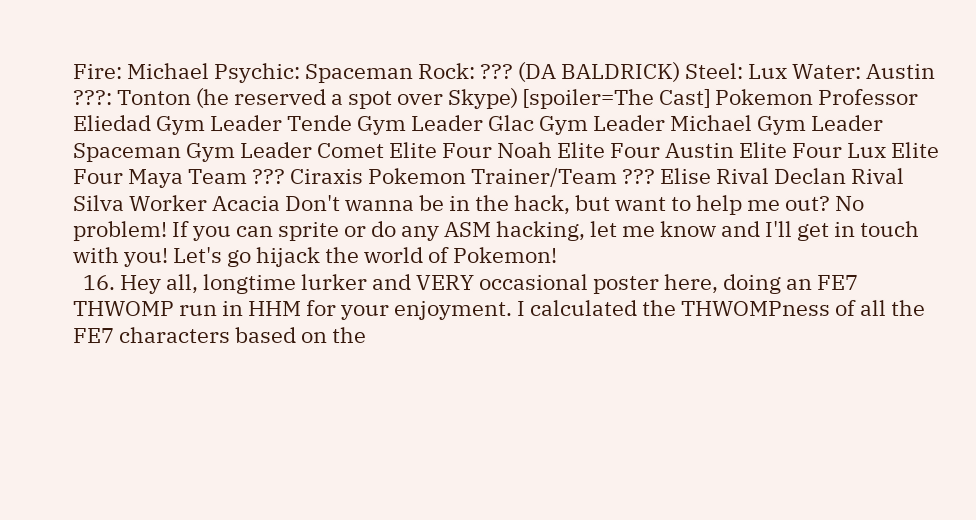Fire: Michael Psychic: Spaceman Rock: ??? (DA BALDRICK) Steel: Lux Water: Austin ???: Tonton (he reserved a spot over Skype) [spoiler=The Cast] Pokemon Professor Eliedad Gym Leader Tende Gym Leader Glac Gym Leader Michael Gym Leader Spaceman Gym Leader Comet Elite Four Noah Elite Four Austin Elite Four Lux Elite Four Maya Team ??? Ciraxis Pokemon Trainer/Team ??? Elise Rival Declan Rival Silva Worker Acacia Don't wanna be in the hack, but want to help me out? No problem! If you can sprite or do any ASM hacking, let me know and I'll get in touch with you! Let's go hijack the world of Pokemon!
  16. Hey all, longtime lurker and VERY occasional poster here, doing an FE7 THWOMP run in HHM for your enjoyment. I calculated the THWOMPness of all the FE7 characters based on the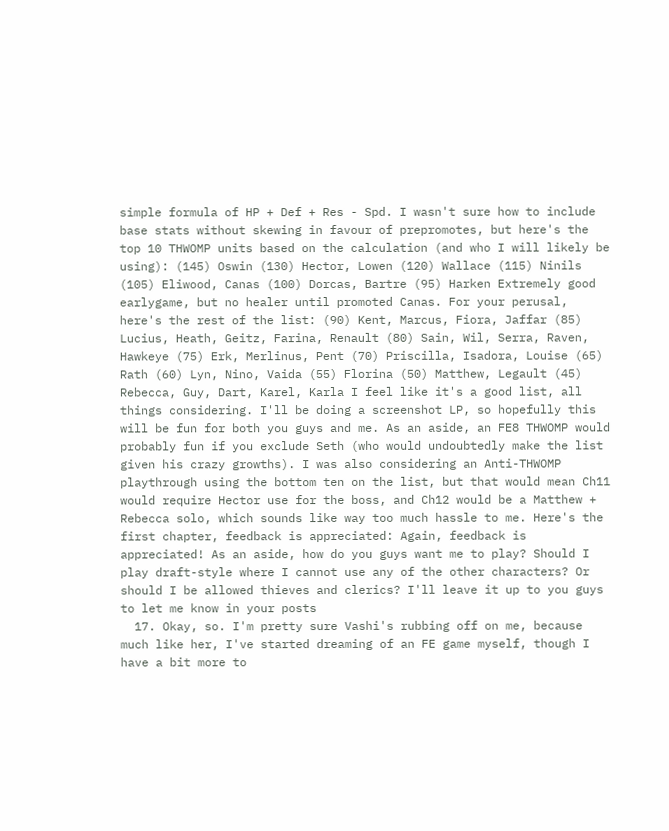simple formula of HP + Def + Res - Spd. I wasn't sure how to include base stats without skewing in favour of prepromotes, but here's the top 10 THWOMP units based on the calculation (and who I will likely be using): (145) Oswin (130) Hector, Lowen (120) Wallace (115) Ninils (105) Eliwood, Canas (100) Dorcas, Bartre (95) Harken Extremely good earlygame, but no healer until promoted Canas. For your perusal, here's the rest of the list: (90) Kent, Marcus, Fiora, Jaffar (85) Lucius, Heath, Geitz, Farina, Renault (80) Sain, Wil, Serra, Raven, Hawkeye (75) Erk, Merlinus, Pent (70) Priscilla, Isadora, Louise (65) Rath (60) Lyn, Nino, Vaida (55) Florina (50) Matthew, Legault (45) Rebecca, Guy, Dart, Karel, Karla I feel like it's a good list, all things considering. I'll be doing a screenshot LP, so hopefully this will be fun for both you guys and me. As an aside, an FE8 THWOMP would probably fun if you exclude Seth (who would undoubtedly make the list given his crazy growths). I was also considering an Anti-THWOMP playthrough using the bottom ten on the list, but that would mean Ch11 would require Hector use for the boss, and Ch12 would be a Matthew + Rebecca solo, which sounds like way too much hassle to me. Here's the first chapter, feedback is appreciated: Again, feedback is appreciated! As an aside, how do you guys want me to play? Should I play draft-style where I cannot use any of the other characters? Or should I be allowed thieves and clerics? I'll leave it up to you guys to let me know in your posts
  17. Okay, so. I'm pretty sure Vashi's rubbing off on me, because much like her, I've started dreaming of an FE game myself, though I have a bit more to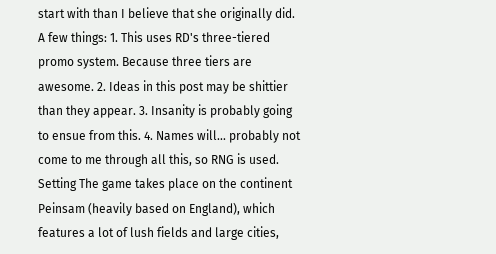start with than I believe that she originally did. A few things: 1. This uses RD's three-tiered promo system. Because three tiers are awesome. 2. Ideas in this post may be shittier than they appear. 3. Insanity is probably going to ensue from this. 4. Names will... probably not come to me through all this, so RNG is used. Setting The game takes place on the continent Peinsam (heavily based on England), which features a lot of lush fields and large cities,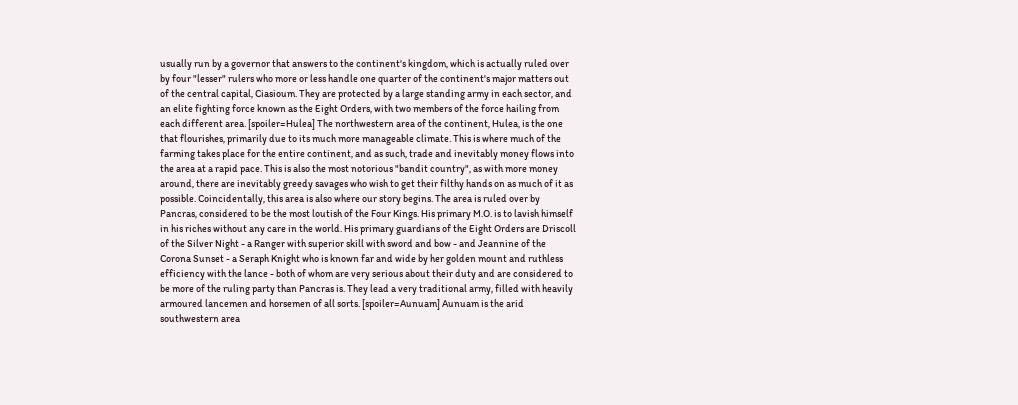usually run by a governor that answers to the continent's kingdom, which is actually ruled over by four "lesser" rulers who more or less handle one quarter of the continent's major matters out of the central capital, Ciasioum. They are protected by a large standing army in each sector, and an elite fighting force known as the Eight Orders, with two members of the force hailing from each different area. [spoiler=Hulea] The northwestern area of the continent, Hulea, is the one that flourishes, primarily due to its much more manageable climate. This is where much of the farming takes place for the entire continent, and as such, trade and inevitably money flows into the area at a rapid pace. This is also the most notorious "bandit country", as with more money around, there are inevitably greedy savages who wish to get their filthy hands on as much of it as possible. Coincidentally, this area is also where our story begins. The area is ruled over by Pancras, considered to be the most loutish of the Four Kings. His primary M.O. is to lavish himself in his riches without any care in the world. His primary guardians of the Eight Orders are Driscoll of the Silver Night - a Ranger with superior skill with sword and bow - and Jeannine of the Corona Sunset - a Seraph Knight who is known far and wide by her golden mount and ruthless efficiency with the lance - both of whom are very serious about their duty and are considered to be more of the ruling party than Pancras is. They lead a very traditional army, filled with heavily armoured lancemen and horsemen of all sorts. [spoiler=Aunuam] Aunuam is the arid southwestern area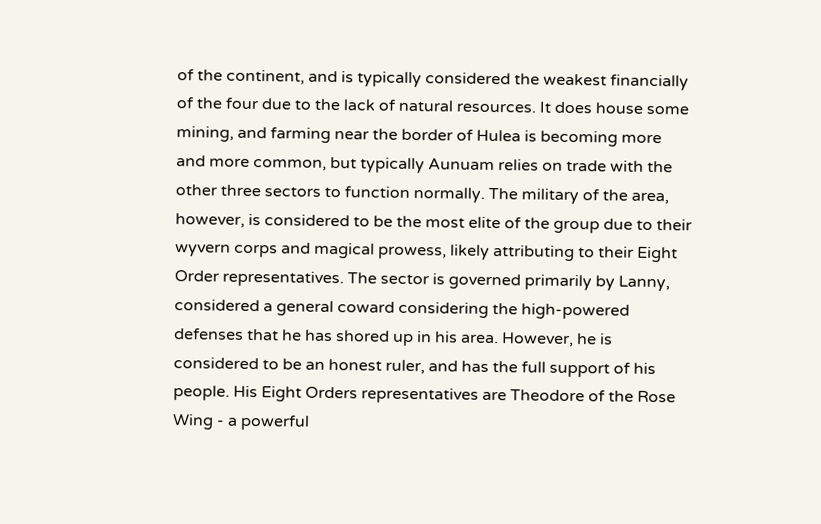of the continent, and is typically considered the weakest financially of the four due to the lack of natural resources. It does house some mining, and farming near the border of Hulea is becoming more and more common, but typically Aunuam relies on trade with the other three sectors to function normally. The military of the area, however, is considered to be the most elite of the group due to their wyvern corps and magical prowess, likely attributing to their Eight Order representatives. The sector is governed primarily by Lanny, considered a general coward considering the high-powered defenses that he has shored up in his area. However, he is considered to be an honest ruler, and has the full support of his people. His Eight Orders representatives are Theodore of the Rose Wing - a powerful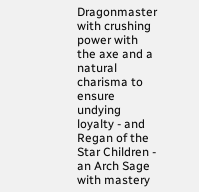Dragonmaster with crushing power with the axe and a natural charisma to ensure undying loyalty - and Regan of the Star Children - an Arch Sage with mastery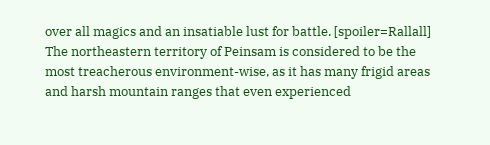over all magics and an insatiable lust for battle. [spoiler=Rallall] The northeastern territory of Peinsam is considered to be the most treacherous environment-wise, as it has many frigid areas and harsh mountain ranges that even experienced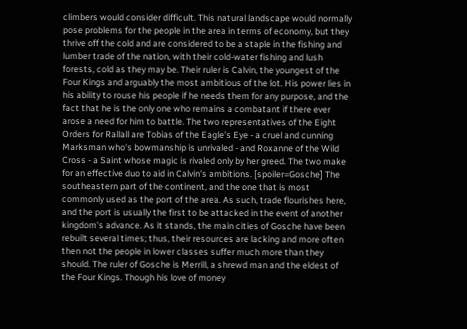climbers would consider difficult. This natural landscape would normally pose problems for the people in the area in terms of economy, but they thrive off the cold and are considered to be a staple in the fishing and lumber trade of the nation, with their cold-water fishing and lush forests, cold as they may be. Their ruler is Calvin, the youngest of the Four Kings and arguably the most ambitious of the lot. His power lies in his ability to rouse his people if he needs them for any purpose, and the fact that he is the only one who remains a combatant if there ever arose a need for him to battle. The two representatives of the Eight Orders for Rallall are Tobias of the Eagle's Eye - a cruel and cunning Marksman who's bowmanship is unrivaled - and Roxanne of the Wild Cross - a Saint whose magic is rivaled only by her greed. The two make for an effective duo to aid in Calvin's ambitions. [spoiler=Gosche] The southeastern part of the continent, and the one that is most commonly used as the port of the area. As such, trade flourishes here, and the port is usually the first to be attacked in the event of another kingdom's advance. As it stands, the main cities of Gosche have been rebuilt several times; thus, their resources are lacking and more often then not the people in lower classes suffer much more than they should. The ruler of Gosche is Merrill, a shrewd man and the eldest of the Four Kings. Though his love of money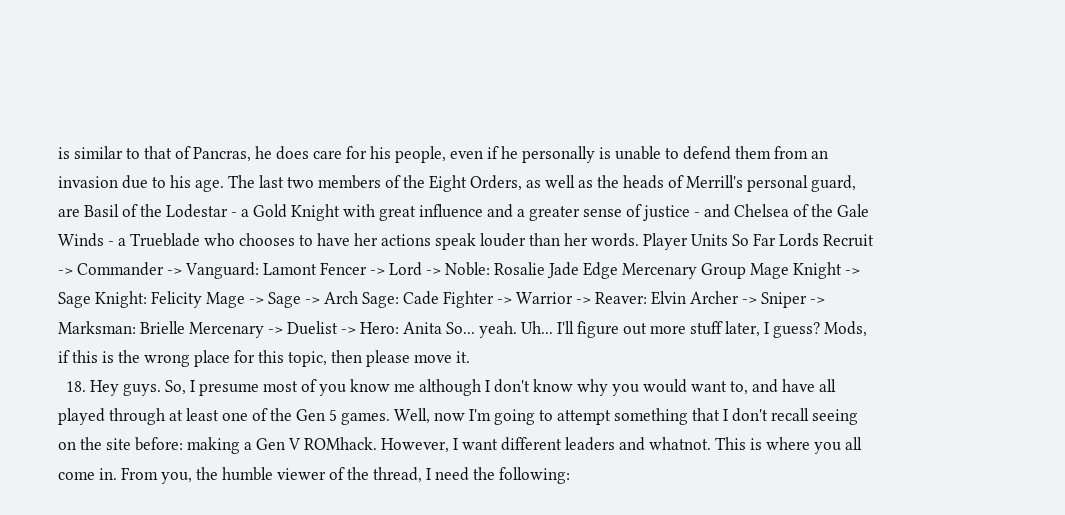is similar to that of Pancras, he does care for his people, even if he personally is unable to defend them from an invasion due to his age. The last two members of the Eight Orders, as well as the heads of Merrill's personal guard, are Basil of the Lodestar - a Gold Knight with great influence and a greater sense of justice - and Chelsea of the Gale Winds - a Trueblade who chooses to have her actions speak louder than her words. Player Units So Far Lords Recruit -> Commander -> Vanguard: Lamont Fencer -> Lord -> Noble: Rosalie Jade Edge Mercenary Group Mage Knight -> Sage Knight: Felicity Mage -> Sage -> Arch Sage: Cade Fighter -> Warrior -> Reaver: Elvin Archer -> Sniper -> Marksman: Brielle Mercenary -> Duelist -> Hero: Anita So... yeah. Uh... I'll figure out more stuff later, I guess? Mods, if this is the wrong place for this topic, then please move it.
  18. Hey guys. So, I presume most of you know me although I don't know why you would want to, and have all played through at least one of the Gen 5 games. Well, now I'm going to attempt something that I don't recall seeing on the site before: making a Gen V ROMhack. However, I want different leaders and whatnot. This is where you all come in. From you, the humble viewer of the thread, I need the following: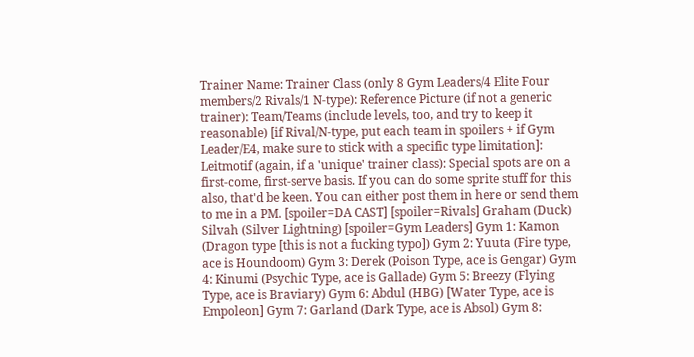Trainer Name: Trainer Class (only 8 Gym Leaders/4 Elite Four members/2 Rivals/1 N-type): Reference Picture (if not a generic trainer): Team/Teams (include levels, too, and try to keep it reasonable) [if Rival/N-type, put each team in spoilers + if Gym Leader/E4, make sure to stick with a specific type limitation]: Leitmotif (again, if a 'unique' trainer class): Special spots are on a first-come, first-serve basis. If you can do some sprite stuff for this also, that'd be keen. You can either post them in here or send them to me in a PM. [spoiler=DA CAST] [spoiler=Rivals] Graham (Duck) Silvah (Silver Lightning) [spoiler=Gym Leaders] Gym 1: Kamon (Dragon type [this is not a fucking typo]) Gym 2: Yuuta (Fire type, ace is Houndoom) Gym 3: Derek (Poison Type, ace is Gengar) Gym 4: Kinumi (Psychic Type, ace is Gallade) Gym 5: Breezy (Flying Type, ace is Braviary) Gym 6: Abdul (HBG) [Water Type, ace is Empoleon] Gym 7: Garland (Dark Type, ace is Absol) Gym 8: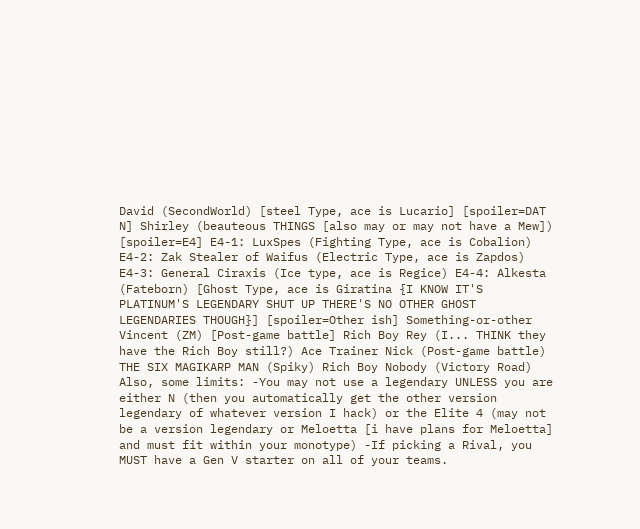David (SecondWorld) [steel Type, ace is Lucario] [spoiler=DAT N] Shirley (beauteous THINGS [also may or may not have a Mew]) [spoiler=E4] E4-1: LuxSpes (Fighting Type, ace is Cobalion) E4-2: Zak Stealer of Waifus (Electric Type, ace is Zapdos) E4-3: General Ciraxis (Ice type, ace is Regice) E4-4: Alkesta (Fateborn) [Ghost Type, ace is Giratina {I KNOW IT'S PLATINUM'S LEGENDARY SHUT UP THERE'S NO OTHER GHOST LEGENDARIES THOUGH}] [spoiler=Other ish] Something-or-other Vincent (ZM) [Post-game battle] Rich Boy Rey (I... THINK they have the Rich Boy still?) Ace Trainer Nick (Post-game battle) THE SIX MAGIKARP MAN (Spiky) Rich Boy Nobody (Victory Road) Also, some limits: -You may not use a legendary UNLESS you are either N (then you automatically get the other version legendary of whatever version I hack) or the Elite 4 (may not be a version legendary or Meloetta [i have plans for Meloetta] and must fit within your monotype) -If picking a Rival, you MUST have a Gen V starter on all of your teams.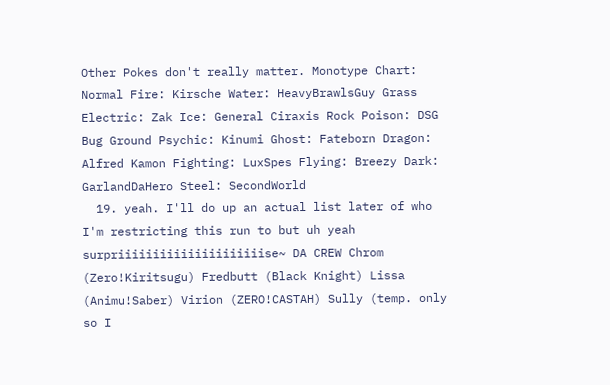Other Pokes don't really matter. Monotype Chart: Normal Fire: Kirsche Water: HeavyBrawlsGuy Grass Electric: Zak Ice: General Ciraxis Rock Poison: DSG Bug Ground Psychic: Kinumi Ghost: Fateborn Dragon: Alfred Kamon Fighting: LuxSpes Flying: Breezy Dark: GarlandDaHero Steel: SecondWorld
  19. yeah. I'll do up an actual list later of who I'm restricting this run to but uh yeah surpriiiiiiiiiiiiiiiiiiiiise~ DA CREW Chrom (Zero!Kiritsugu) Fredbutt (Black Knight) Lissa (Animu!Saber) Virion (ZERO!CASTAH) Sully (temp. only so I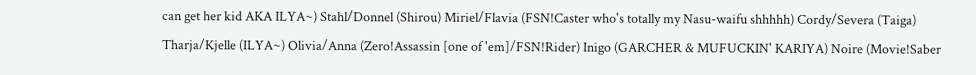can get her kid AKA ILYA~) Stahl/Donnel (Shirou) Miriel/Flavia (FSN!Caster who's totally my Nasu-waifu shhhhh) Cordy/Severa (Taiga) Tharja/Kjelle (ILYA~) Olivia/Anna (Zero!Assassin [one of 'em]/FSN!Rider) Inigo (GARCHER & MUFUCKIN' KARIYA) Noire (Movie!Saber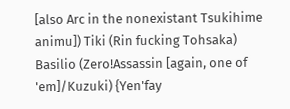[also Arc in the nonexistant Tsukihime animu]) Tiki (Rin fucking Tohsaka) Basilio (Zero!Assassin [again, one of 'em]/Kuzuki) {Yen'fay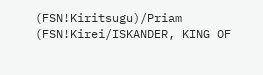(FSN!Kiritsugu)/Priam (FSN!Kirei/ISKANDER, KING OF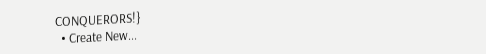CONQUERORS!}
  • Create New...